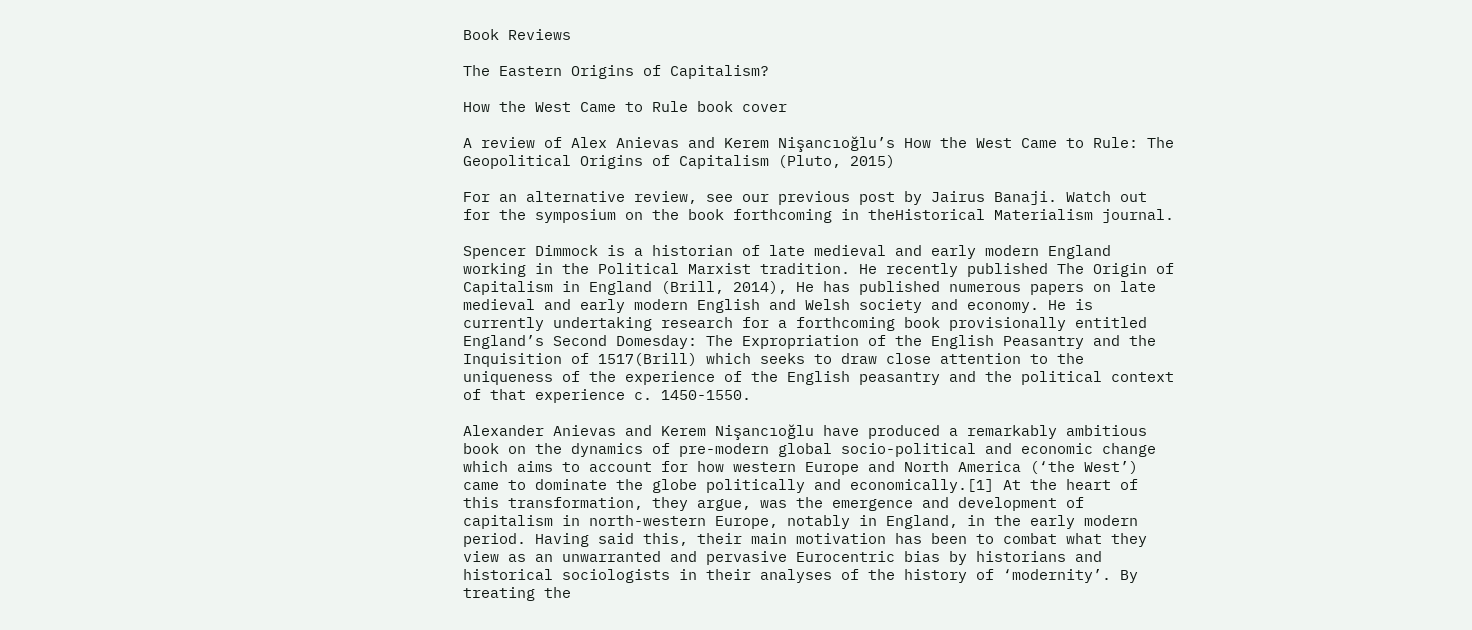Book Reviews

The Eastern Origins of Capitalism?

How the West Came to Rule book cover

A review of Alex Anievas and Kerem Nişancıoğlu’s How the West Came to Rule: The Geopolitical Origins of Capitalism (Pluto, 2015)

For an alternative review, see our previous post by Jairus Banaji. Watch out for the symposium on the book forthcoming in theHistorical Materialism journal.

Spencer Dimmock is a historian of late medieval and early modern England working in the Political Marxist tradition. He recently published The Origin of Capitalism in England (Brill, 2014), He has published numerous papers on late medieval and early modern English and Welsh society and economy. He is currently undertaking research for a forthcoming book provisionally entitled England’s Second Domesday: The Expropriation of the English Peasantry and the Inquisition of 1517(Brill) which seeks to draw close attention to the uniqueness of the experience of the English peasantry and the political context of that experience c. 1450-1550.

Alexander Anievas and Kerem Nişancıoğlu have produced a remarkably ambitious book on the dynamics of pre-modern global socio-political and economic change which aims to account for how western Europe and North America (‘the West’) came to dominate the globe politically and economically.[1] At the heart of this transformation, they argue, was the emergence and development of capitalism in north-western Europe, notably in England, in the early modern period. Having said this, their main motivation has been to combat what they view as an unwarranted and pervasive Eurocentric bias by historians and historical sociologists in their analyses of the history of ‘modernity’. By treating the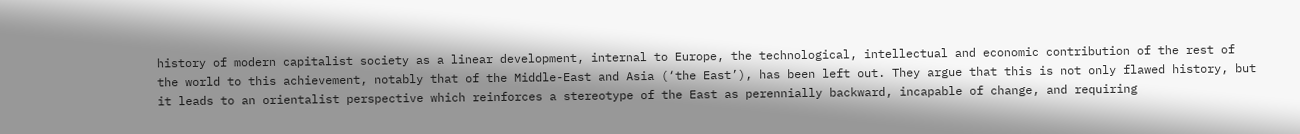history of modern capitalist society as a linear development, internal to Europe, the technological, intellectual and economic contribution of the rest of the world to this achievement, notably that of the Middle-East and Asia (‘the East’), has been left out. They argue that this is not only flawed history, but it leads to an orientalist perspective which reinforces a stereotype of the East as perennially backward, incapable of change, and requiring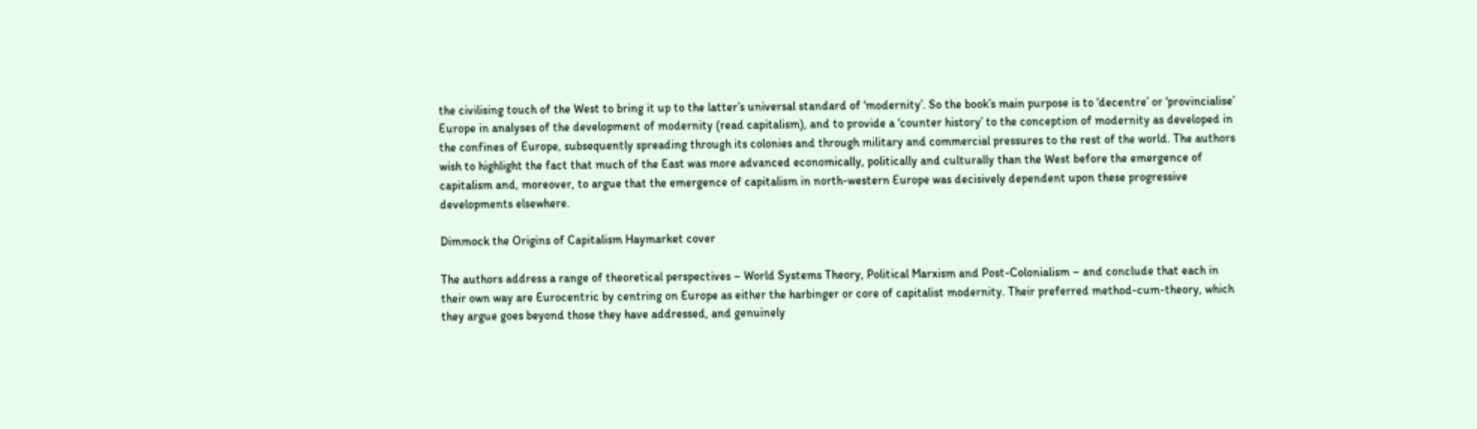the civilising touch of the West to bring it up to the latter’s universal standard of ‘modernity’. So the book’s main purpose is to ‘decentre’ or ‘provincialise’ Europe in analyses of the development of modernity (read capitalism), and to provide a ‘counter history’ to the conception of modernity as developed in the confines of Europe, subsequently spreading through its colonies and through military and commercial pressures to the rest of the world. The authors wish to highlight the fact that much of the East was more advanced economically, politically and culturally than the West before the emergence of capitalism and, moreover, to argue that the emergence of capitalism in north-western Europe was decisively dependent upon these progressive developments elsewhere.

Dimmock the Origins of Capitalism Haymarket cover

The authors address a range of theoretical perspectives – World Systems Theory, Political Marxism and Post-Colonialism – and conclude that each in their own way are Eurocentric by centring on Europe as either the harbinger or core of capitalist modernity. Their preferred method-cum-theory, which they argue goes beyond those they have addressed, and genuinely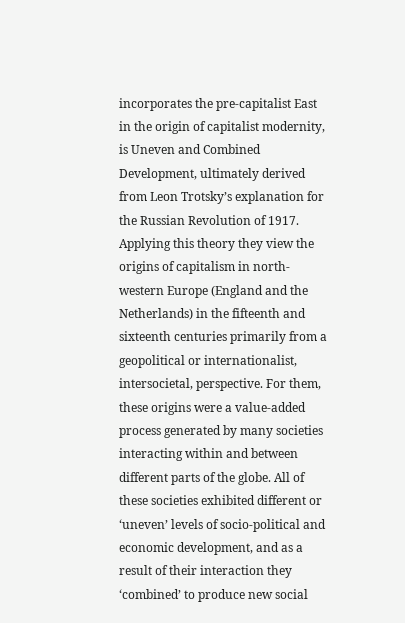incorporates the pre-capitalist East in the origin of capitalist modernity, is Uneven and Combined Development, ultimately derived from Leon Trotsky’s explanation for the Russian Revolution of 1917. Applying this theory they view the origins of capitalism in north-western Europe (England and the Netherlands) in the fifteenth and sixteenth centuries primarily from a geopolitical or internationalist, intersocietal, perspective. For them, these origins were a value-added process generated by many societies interacting within and between different parts of the globe. All of these societies exhibited different or ‘uneven’ levels of socio-political and economic development, and as a result of their interaction they ‘combined’ to produce new social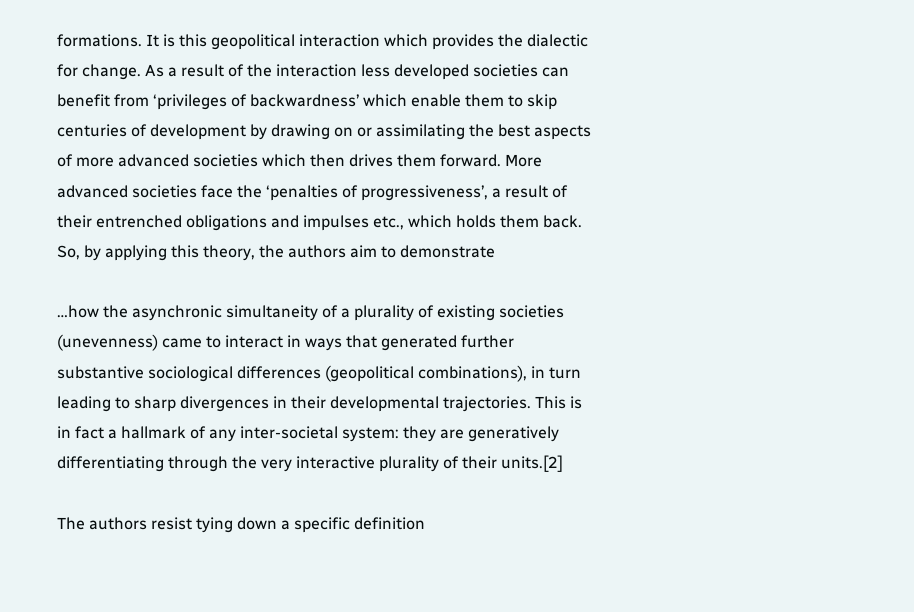formations. It is this geopolitical interaction which provides the dialectic for change. As a result of the interaction less developed societies can benefit from ‘privileges of backwardness’ which enable them to skip centuries of development by drawing on or assimilating the best aspects of more advanced societies which then drives them forward. More advanced societies face the ‘penalties of progressiveness’, a result of their entrenched obligations and impulses etc., which holds them back. So, by applying this theory, the authors aim to demonstrate

…how the asynchronic simultaneity of a plurality of existing societies (unevenness) came to interact in ways that generated further substantive sociological differences (geopolitical combinations), in turn leading to sharp divergences in their developmental trajectories. This is in fact a hallmark of any inter-societal system: they are generatively differentiating through the very interactive plurality of their units.[2]

The authors resist tying down a specific definition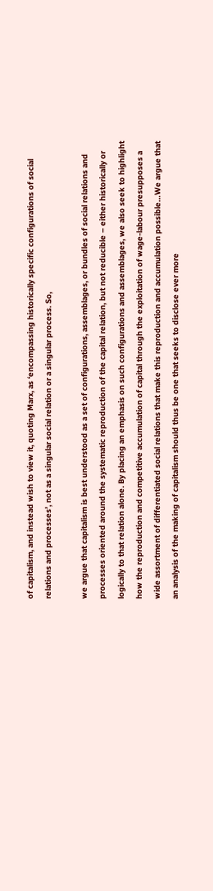of capitalism, and instead wish to view it, quoting Marx, as ‘encompassing historically specific configurations of social relations and processes’, not as a singular social relation or a singular process. So,

we argue that capitalism is best understood as a set of configurations, assemblages, or bundles of social relations and processes oriented around the systematic reproduction of the capital relation, but not reducible – either historically or logically to that relation alone. By placing an emphasis on such configurations and assemblages, we also seek to highlight how the reproduction and competitive accumulation of capital through the exploitation of wage-labour presupposes a wide assortment of differentiated social relations that make this reproduction and accumulation possible…We argue that an analysis of the making of capitalism should thus be one that seeks to disclose ever more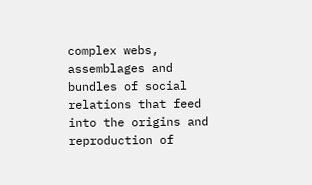complex webs, assemblages and bundles of social relations that feed into the origins and reproduction of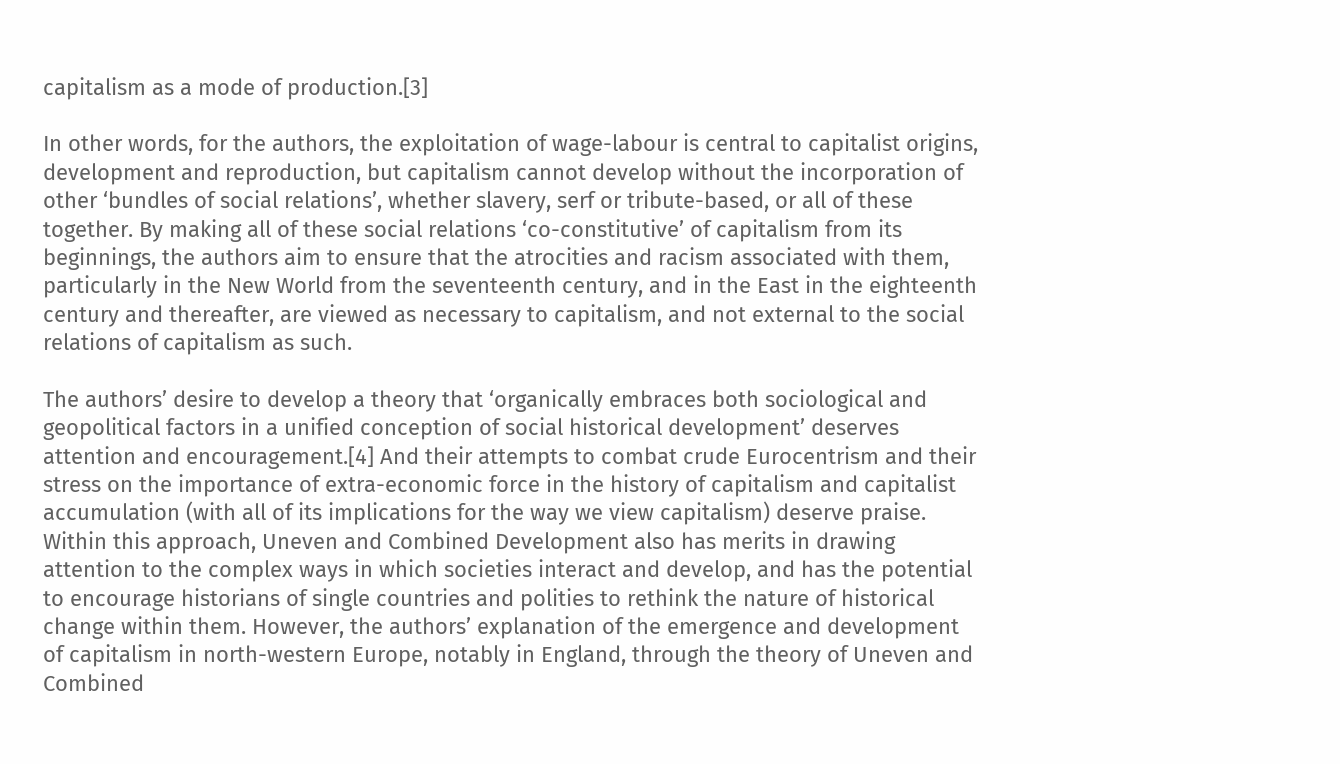capitalism as a mode of production.[3]

In other words, for the authors, the exploitation of wage-labour is central to capitalist origins, development and reproduction, but capitalism cannot develop without the incorporation of other ‘bundles of social relations’, whether slavery, serf or tribute-based, or all of these together. By making all of these social relations ‘co-constitutive’ of capitalism from its beginnings, the authors aim to ensure that the atrocities and racism associated with them, particularly in the New World from the seventeenth century, and in the East in the eighteenth century and thereafter, are viewed as necessary to capitalism, and not external to the social relations of capitalism as such.

The authors’ desire to develop a theory that ‘organically embraces both sociological and geopolitical factors in a unified conception of social historical development’ deserves attention and encouragement.[4] And their attempts to combat crude Eurocentrism and their stress on the importance of extra-economic force in the history of capitalism and capitalist accumulation (with all of its implications for the way we view capitalism) deserve praise. Within this approach, Uneven and Combined Development also has merits in drawing attention to the complex ways in which societies interact and develop, and has the potential to encourage historians of single countries and polities to rethink the nature of historical change within them. However, the authors’ explanation of the emergence and development of capitalism in north-western Europe, notably in England, through the theory of Uneven and Combined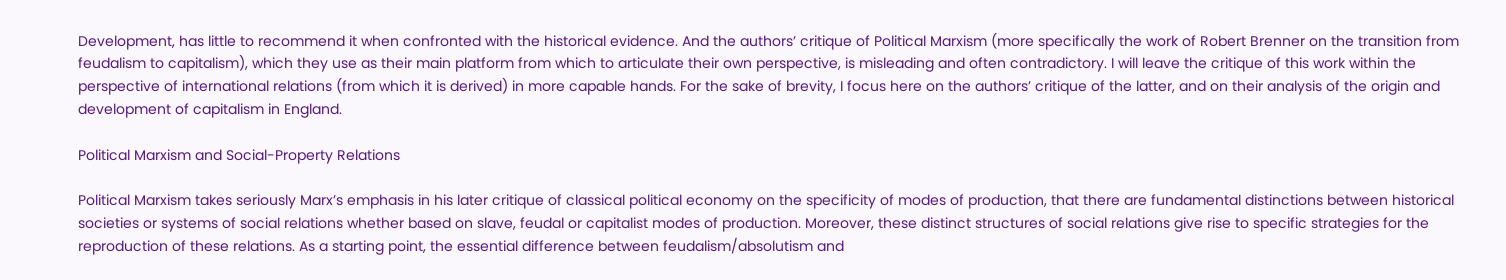Development, has little to recommend it when confronted with the historical evidence. And the authors’ critique of Political Marxism (more specifically the work of Robert Brenner on the transition from feudalism to capitalism), which they use as their main platform from which to articulate their own perspective, is misleading and often contradictory. I will leave the critique of this work within the perspective of international relations (from which it is derived) in more capable hands. For the sake of brevity, I focus here on the authors’ critique of the latter, and on their analysis of the origin and development of capitalism in England.

Political Marxism and Social-Property Relations

Political Marxism takes seriously Marx’s emphasis in his later critique of classical political economy on the specificity of modes of production, that there are fundamental distinctions between historical societies or systems of social relations whether based on slave, feudal or capitalist modes of production. Moreover, these distinct structures of social relations give rise to specific strategies for the reproduction of these relations. As a starting point, the essential difference between feudalism/absolutism and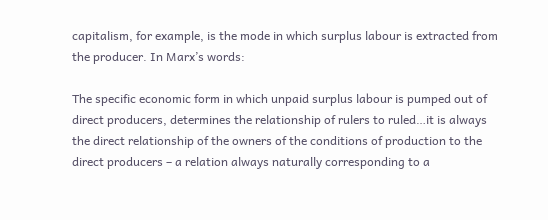capitalism, for example, is the mode in which surplus labour is extracted from the producer. In Marx’s words:

The specific economic form in which unpaid surplus labour is pumped out of direct producers, determines the relationship of rulers to ruled…it is always the direct relationship of the owners of the conditions of production to the direct producers – a relation always naturally corresponding to a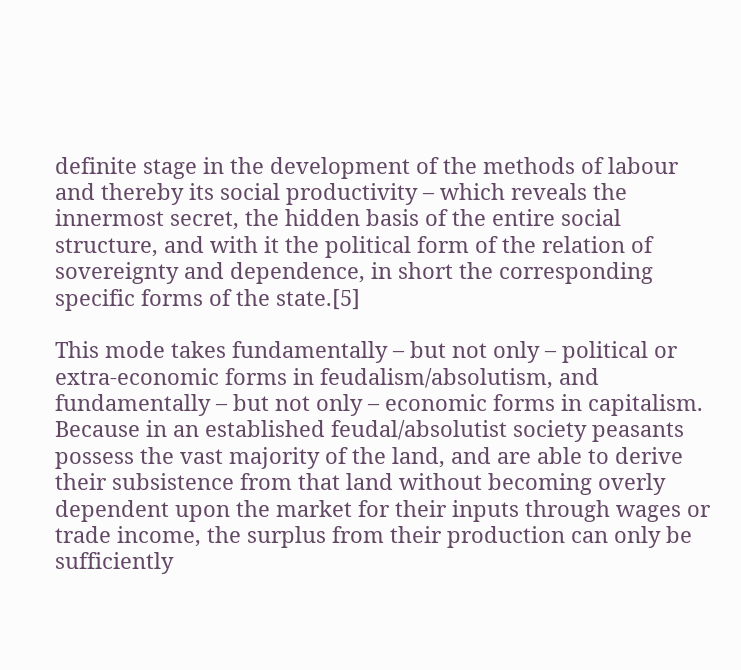definite stage in the development of the methods of labour and thereby its social productivity – which reveals the innermost secret, the hidden basis of the entire social structure, and with it the political form of the relation of sovereignty and dependence, in short the corresponding specific forms of the state.[5]

This mode takes fundamentally – but not only – political or extra-economic forms in feudalism/absolutism, and fundamentally – but not only – economic forms in capitalism. Because in an established feudal/absolutist society peasants possess the vast majority of the land, and are able to derive their subsistence from that land without becoming overly dependent upon the market for their inputs through wages or trade income, the surplus from their production can only be sufficiently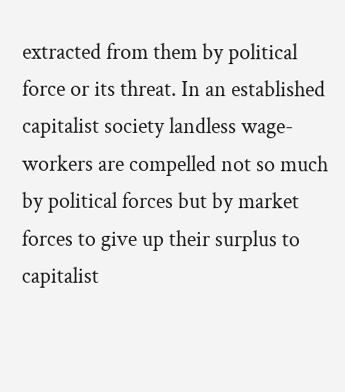extracted from them by political force or its threat. In an established capitalist society landless wage-workers are compelled not so much by political forces but by market forces to give up their surplus to capitalist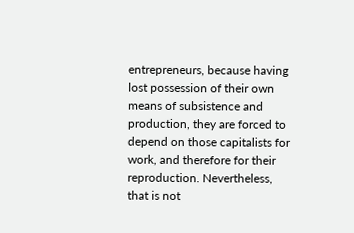entrepreneurs, because having lost possession of their own means of subsistence and production, they are forced to depend on those capitalists for work, and therefore for their reproduction. Nevertheless, that is not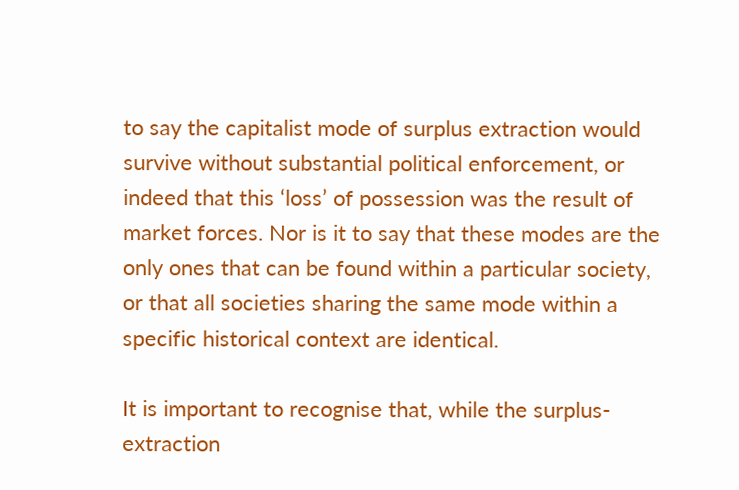to say the capitalist mode of surplus extraction would survive without substantial political enforcement, or indeed that this ‘loss’ of possession was the result of market forces. Nor is it to say that these modes are the only ones that can be found within a particular society, or that all societies sharing the same mode within a specific historical context are identical.

It is important to recognise that, while the surplus-extraction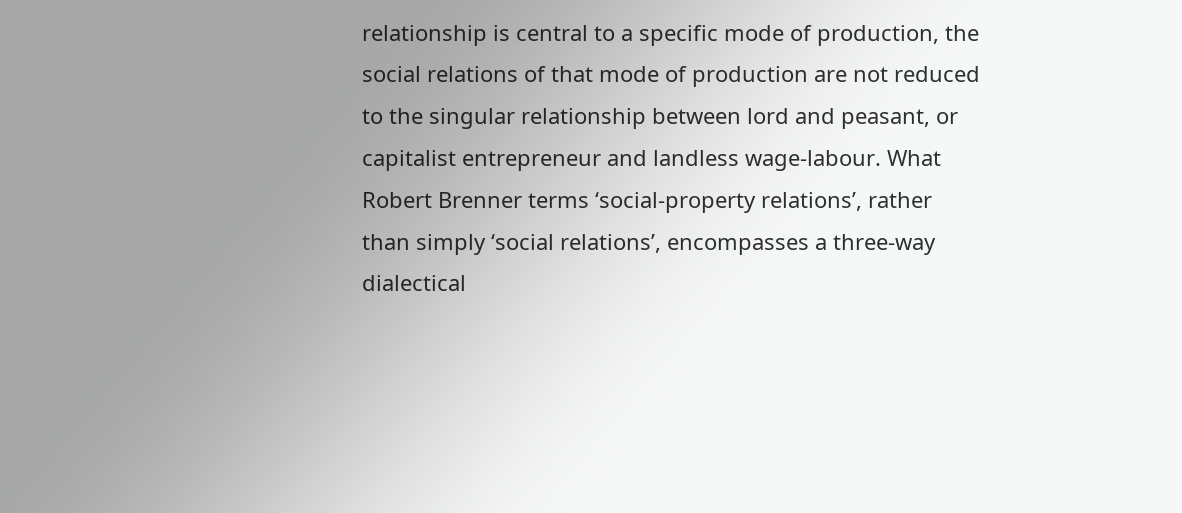relationship is central to a specific mode of production, the social relations of that mode of production are not reduced to the singular relationship between lord and peasant, or capitalist entrepreneur and landless wage-labour. What Robert Brenner terms ‘social-property relations’, rather than simply ‘social relations’, encompasses a three-way dialectical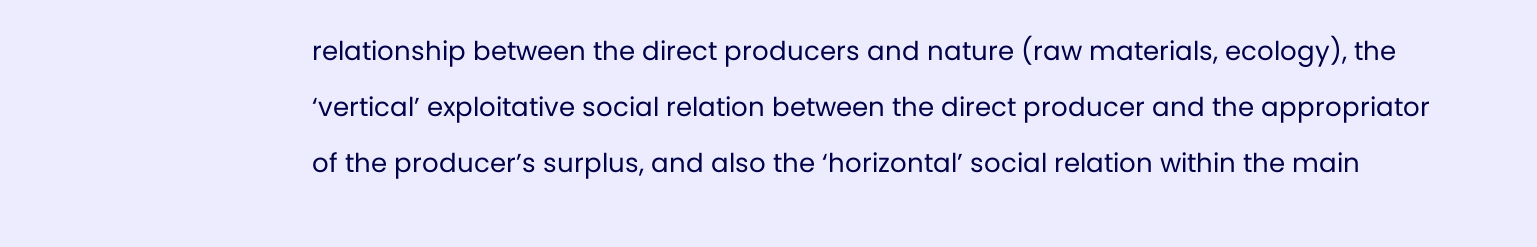relationship between the direct producers and nature (raw materials, ecology), the ‘vertical’ exploitative social relation between the direct producer and the appropriator of the producer’s surplus, and also the ‘horizontal’ social relation within the main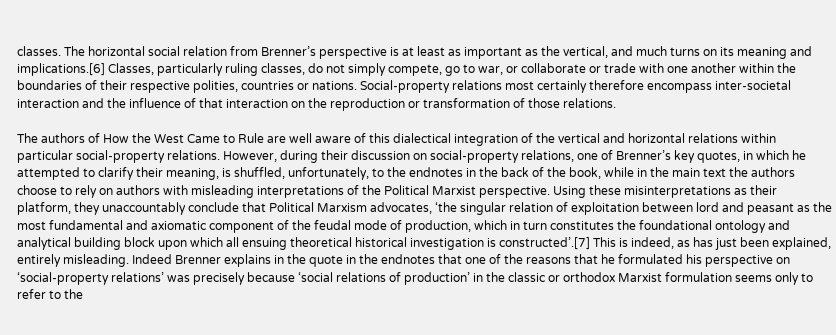classes. The horizontal social relation from Brenner’s perspective is at least as important as the vertical, and much turns on its meaning and implications.[6] Classes, particularly ruling classes, do not simply compete, go to war, or collaborate or trade with one another within the boundaries of their respective polities, countries or nations. Social-property relations most certainly therefore encompass inter-societal interaction and the influence of that interaction on the reproduction or transformation of those relations.

The authors of How the West Came to Rule are well aware of this dialectical integration of the vertical and horizontal relations within particular social-property relations. However, during their discussion on social-property relations, one of Brenner’s key quotes, in which he attempted to clarify their meaning, is shuffled, unfortunately, to the endnotes in the back of the book, while in the main text the authors choose to rely on authors with misleading interpretations of the Political Marxist perspective. Using these misinterpretations as their platform, they unaccountably conclude that Political Marxism advocates, ‘the singular relation of exploitation between lord and peasant as the most fundamental and axiomatic component of the feudal mode of production, which in turn constitutes the foundational ontology and analytical building block upon which all ensuing theoretical historical investigation is constructed’.[7] This is indeed, as has just been explained, entirely misleading. Indeed Brenner explains in the quote in the endnotes that one of the reasons that he formulated his perspective on ‘social-property relations’ was precisely because ‘social relations of production’ in the classic or orthodox Marxist formulation seems only to refer to the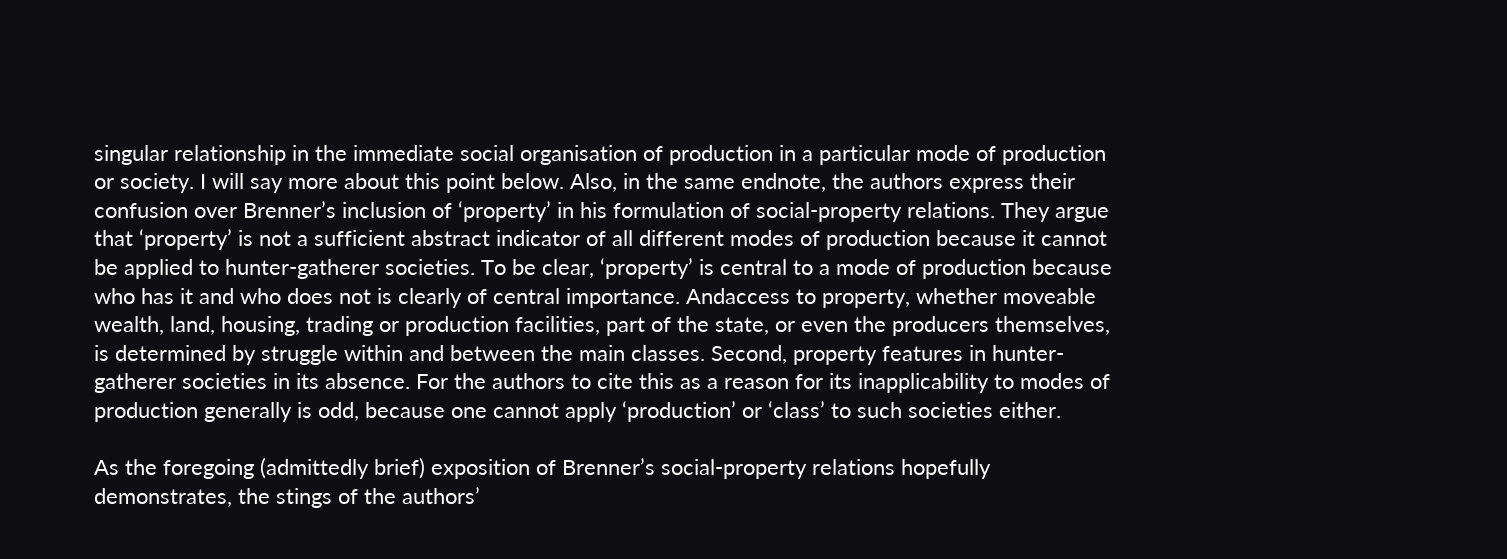singular relationship in the immediate social organisation of production in a particular mode of production or society. I will say more about this point below. Also, in the same endnote, the authors express their confusion over Brenner’s inclusion of ‘property’ in his formulation of social-property relations. They argue that ‘property’ is not a sufficient abstract indicator of all different modes of production because it cannot be applied to hunter-gatherer societies. To be clear, ‘property’ is central to a mode of production because who has it and who does not is clearly of central importance. Andaccess to property, whether moveable wealth, land, housing, trading or production facilities, part of the state, or even the producers themselves, is determined by struggle within and between the main classes. Second, property features in hunter-gatherer societies in its absence. For the authors to cite this as a reason for its inapplicability to modes of production generally is odd, because one cannot apply ‘production’ or ‘class’ to such societies either.

As the foregoing (admittedly brief) exposition of Brenner’s social-property relations hopefully demonstrates, the stings of the authors’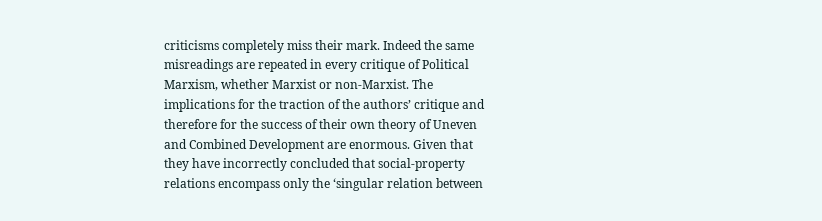criticisms completely miss their mark. Indeed the same misreadings are repeated in every critique of Political Marxism, whether Marxist or non-Marxist. The implications for the traction of the authors’ critique and therefore for the success of their own theory of Uneven and Combined Development are enormous. Given that they have incorrectly concluded that social-property relations encompass only the ‘singular relation between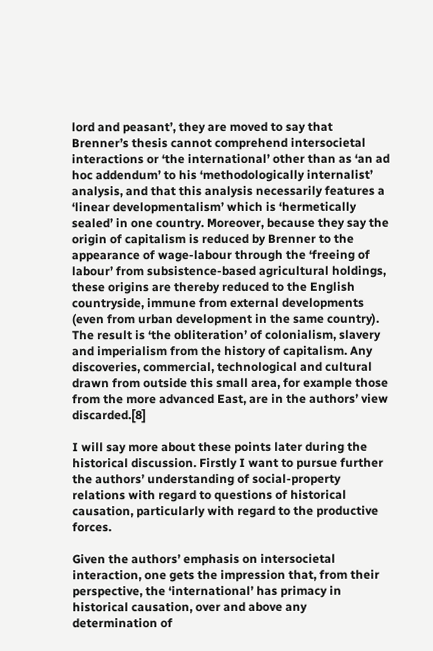lord and peasant’, they are moved to say that Brenner’s thesis cannot comprehend intersocietal interactions or ‘the international’ other than as ‘an ad hoc addendum’ to his ‘methodologically internalist’ analysis, and that this analysis necessarily features a ‘linear developmentalism’ which is ‘hermetically sealed’ in one country. Moreover, because they say the origin of capitalism is reduced by Brenner to the appearance of wage-labour through the ‘freeing of labour’ from subsistence-based agricultural holdings, these origins are thereby reduced to the English countryside, immune from external developments (even from urban development in the same country). The result is ‘the obliteration’ of colonialism, slavery and imperialism from the history of capitalism. Any discoveries, commercial, technological and cultural drawn from outside this small area, for example those from the more advanced East, are in the authors’ view discarded.[8]

I will say more about these points later during the historical discussion. Firstly I want to pursue further the authors’ understanding of social-property relations with regard to questions of historical causation, particularly with regard to the productive forces.

Given the authors’ emphasis on intersocietal interaction, one gets the impression that, from their perspective, the ‘international’ has primacy in historical causation, over and above any determination of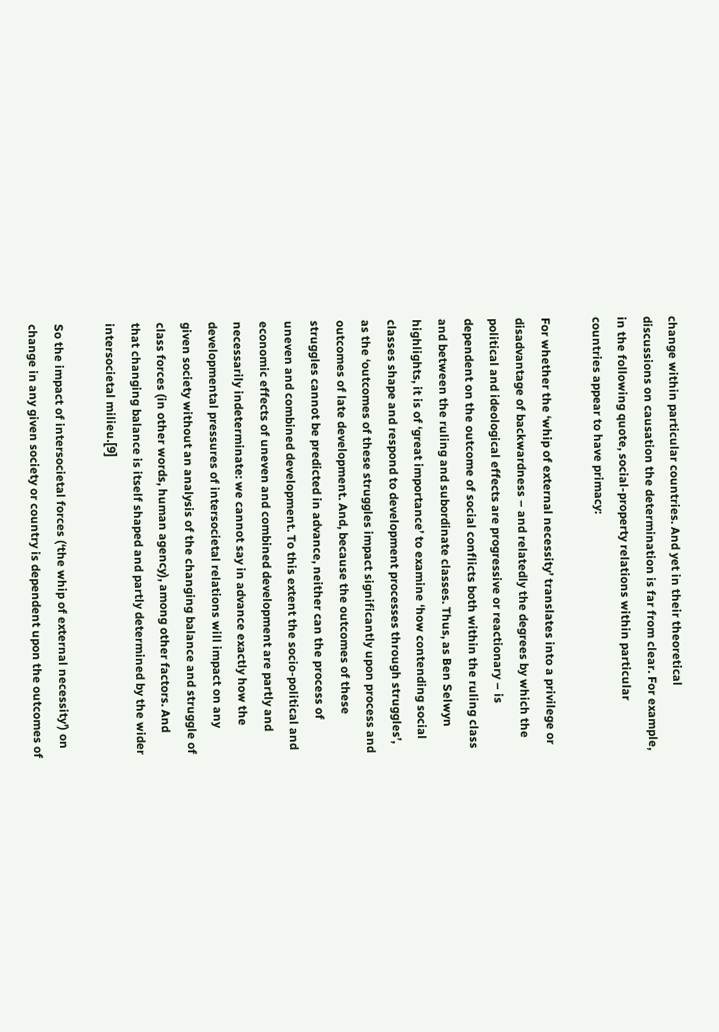change within particular countries. And yet in their theoretical discussions on causation the determination is far from clear. For example, in the following quote, social-property relations within particular countries appear to have primacy:

For whether the ‘whip of external necessity’ translates into a privilege or disadvantage of backwardness – and relatedly the degrees by which the political and ideological effects are progressive or reactionary – is dependent on the outcome of social conflicts both within the ruling class and between the ruling and subordinate classes. Thus, as Ben Selwyn highlights, it is of ‘great importance’ to examine ‘how contending social classes shape and respond to development processes through struggles’, as the ‘outcomes of these struggles impact significantly upon process and outcomes of late development. And, because the outcomes of these struggles cannot be predicted in advance, neither can the process of uneven and combined development. To this extent the socio-political and economic effects of uneven and combined development are partly and necessarily indeterminate: we cannot say in advance exactly how the developmental pressures of intersocietal relations will impact on any given society without an analysis of the changing balance and struggle of class forces (in other words, human agency), among other factors. And that changing balance is itself shaped and partly determined by the wider intersocietal milieu.[9]

So the impact of intersocietal forces (‘the whip of external necessity’) on change in any given society or country is dependent upon the outcomes of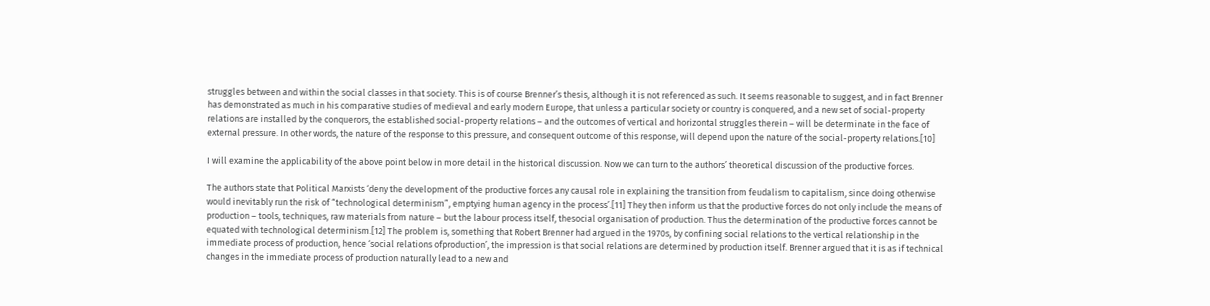struggles between and within the social classes in that society. This is of course Brenner’s thesis, although it is not referenced as such. It seems reasonable to suggest, and in fact Brenner has demonstrated as much in his comparative studies of medieval and early modern Europe, that unless a particular society or country is conquered, and a new set of social-property relations are installed by the conquerors, the established social-property relations – and the outcomes of vertical and horizontal struggles therein – will be determinate in the face of external pressure. In other words, the nature of the response to this pressure, and consequent outcome of this response, will depend upon the nature of the social-property relations.[10]

I will examine the applicability of the above point below in more detail in the historical discussion. Now we can turn to the authors’ theoretical discussion of the productive forces.

The authors state that Political Marxists ‘deny the development of the productive forces any causal role in explaining the transition from feudalism to capitalism, since doing otherwise would inevitably run the risk of “technological determinism”, emptying human agency in the process’.[11] They then inform us that the productive forces do not only include the means of production – tools, techniques, raw materials from nature – but the labour process itself, thesocial organisation of production. Thus the determination of the productive forces cannot be equated with technological determinism.[12] The problem is, something that Robert Brenner had argued in the 1970s, by confining social relations to the vertical relationship in the immediate process of production, hence ‘social relations ofproduction’, the impression is that social relations are determined by production itself. Brenner argued that it is as if technical changes in the immediate process of production naturally lead to a new and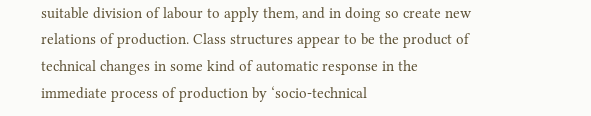suitable division of labour to apply them, and in doing so create new relations of production. Class structures appear to be the product of technical changes in some kind of automatic response in the immediate process of production by ‘socio-technical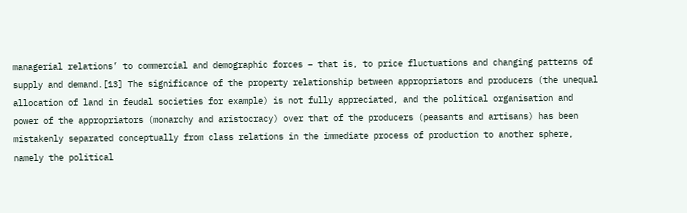managerial relations’ to commercial and demographic forces – that is, to price fluctuations and changing patterns of supply and demand.[13] The significance of the property relationship between appropriators and producers (the unequal allocation of land in feudal societies for example) is not fully appreciated, and the political organisation and power of the appropriators (monarchy and aristocracy) over that of the producers (peasants and artisans) has been mistakenly separated conceptually from class relations in the immediate process of production to another sphere, namely the political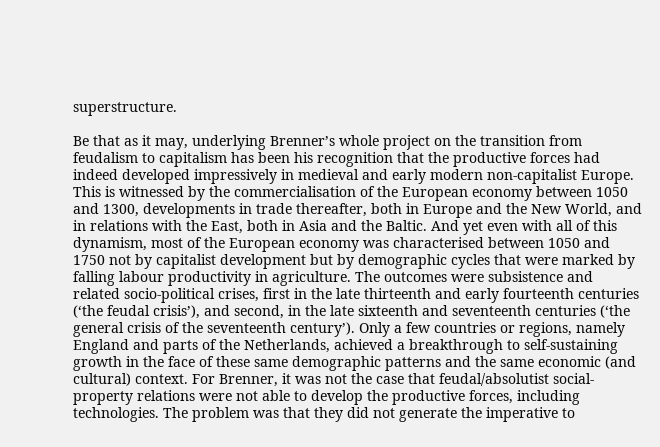superstructure.

Be that as it may, underlying Brenner’s whole project on the transition from feudalism to capitalism has been his recognition that the productive forces had indeed developed impressively in medieval and early modern non-capitalist Europe. This is witnessed by the commercialisation of the European economy between 1050 and 1300, developments in trade thereafter, both in Europe and the New World, and in relations with the East, both in Asia and the Baltic. And yet even with all of this dynamism, most of the European economy was characterised between 1050 and 1750 not by capitalist development but by demographic cycles that were marked by falling labour productivity in agriculture. The outcomes were subsistence and related socio-political crises, first in the late thirteenth and early fourteenth centuries (‘the feudal crisis’), and second, in the late sixteenth and seventeenth centuries (‘the general crisis of the seventeenth century’). Only a few countries or regions, namely England and parts of the Netherlands, achieved a breakthrough to self-sustaining growth in the face of these same demographic patterns and the same economic (and cultural) context. For Brenner, it was not the case that feudal/absolutist social-property relations were not able to develop the productive forces, including technologies. The problem was that they did not generate the imperative to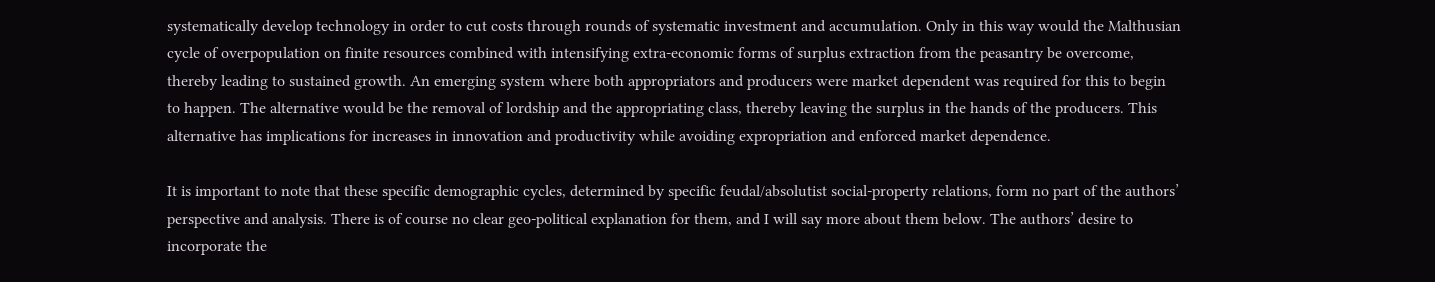systematically develop technology in order to cut costs through rounds of systematic investment and accumulation. Only in this way would the Malthusian cycle of overpopulation on finite resources combined with intensifying extra-economic forms of surplus extraction from the peasantry be overcome, thereby leading to sustained growth. An emerging system where both appropriators and producers were market dependent was required for this to begin to happen. The alternative would be the removal of lordship and the appropriating class, thereby leaving the surplus in the hands of the producers. This alternative has implications for increases in innovation and productivity while avoiding expropriation and enforced market dependence.

It is important to note that these specific demographic cycles, determined by specific feudal/absolutist social-property relations, form no part of the authors’ perspective and analysis. There is of course no clear geo-political explanation for them, and I will say more about them below. The authors’ desire to incorporate the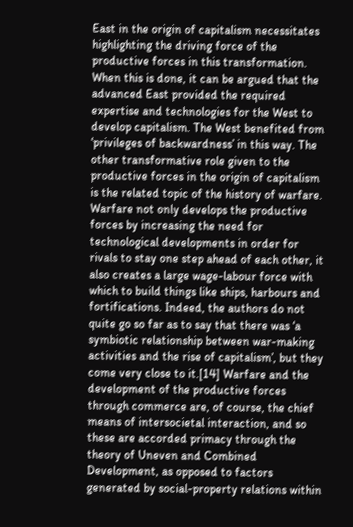East in the origin of capitalism necessitates highlighting the driving force of the productive forces in this transformation. When this is done, it can be argued that the advanced East provided the required expertise and technologies for the West to develop capitalism. The West benefited from ‘privileges of backwardness’ in this way. The other transformative role given to the productive forces in the origin of capitalism is the related topic of the history of warfare. Warfare not only develops the productive forces by increasing the need for technological developments in order for rivals to stay one step ahead of each other, it also creates a large wage-labour force with which to build things like ships, harbours and fortifications. Indeed, the authors do not quite go so far as to say that there was ‘a symbiotic relationship between war-making activities and the rise of capitalism’, but they come very close to it.[14] Warfare and the development of the productive forces through commerce are, of course, the chief means of intersocietal interaction, and so these are accorded primacy through the theory of Uneven and Combined Development, as opposed to factors generated by social-property relations within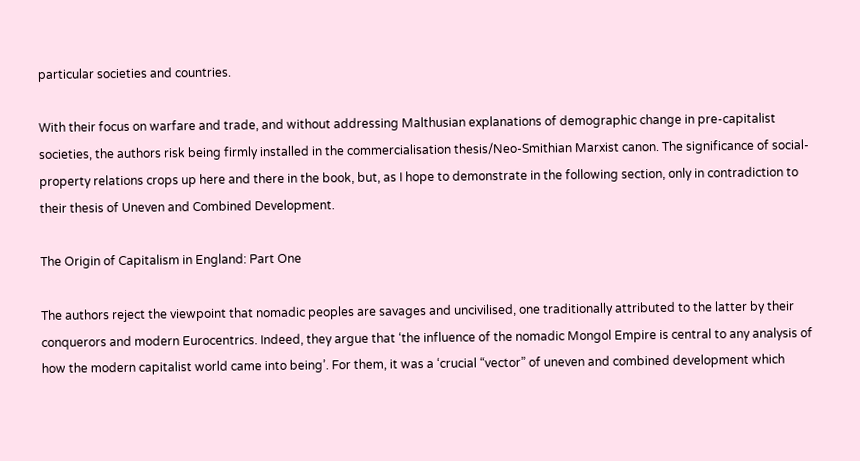particular societies and countries.

With their focus on warfare and trade, and without addressing Malthusian explanations of demographic change in pre-capitalist societies, the authors risk being firmly installed in the commercialisation thesis/Neo-Smithian Marxist canon. The significance of social-property relations crops up here and there in the book, but, as I hope to demonstrate in the following section, only in contradiction to their thesis of Uneven and Combined Development.

The Origin of Capitalism in England: Part One

The authors reject the viewpoint that nomadic peoples are savages and uncivilised, one traditionally attributed to the latter by their conquerors and modern Eurocentrics. Indeed, they argue that ‘the influence of the nomadic Mongol Empire is central to any analysis of how the modern capitalist world came into being’. For them, it was a ‘crucial “vector” of uneven and combined development which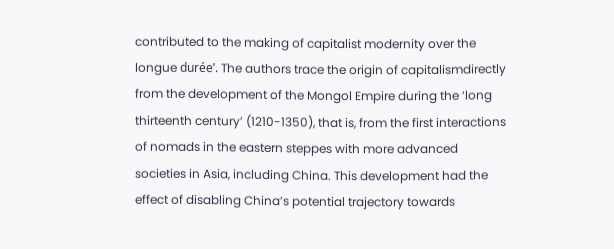contributed to the making of capitalist modernity over the longue durée’. The authors trace the origin of capitalismdirectly from the development of the Mongol Empire during the ‘long thirteenth century’ (1210-1350), that is, from the first interactions of nomads in the eastern steppes with more advanced societies in Asia, including China. This development had the effect of disabling China’s potential trajectory towards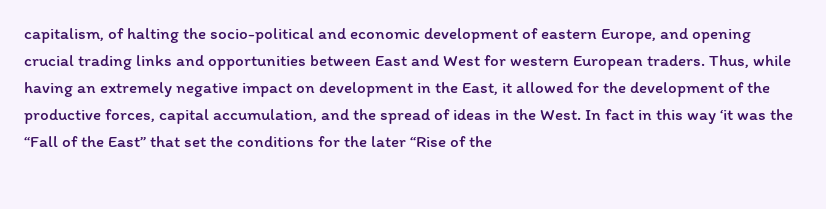capitalism, of halting the socio-political and economic development of eastern Europe, and opening crucial trading links and opportunities between East and West for western European traders. Thus, while having an extremely negative impact on development in the East, it allowed for the development of the productive forces, capital accumulation, and the spread of ideas in the West. In fact in this way ‘it was the “Fall of the East” that set the conditions for the later “Rise of the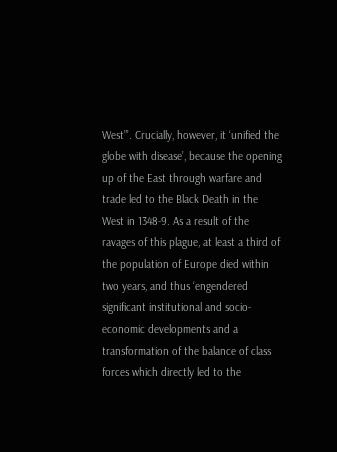West”’. Crucially, however, it ‘unified the globe with disease’, because the opening up of the East through warfare and trade led to the Black Death in the West in 1348-9. As a result of the ravages of this plague, at least a third of the population of Europe died within two years, and thus ‘engendered significant institutional and socio-economic developments and a transformation of the balance of class forces which directly led to the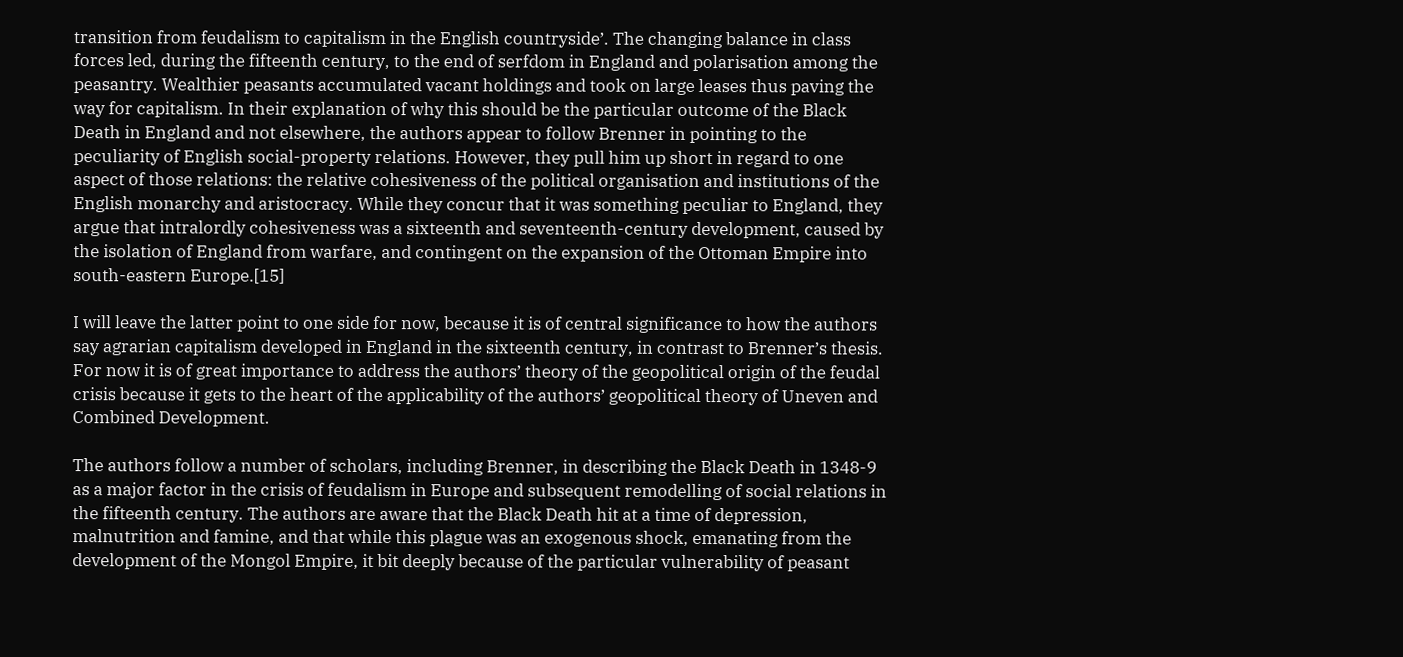transition from feudalism to capitalism in the English countryside’. The changing balance in class forces led, during the fifteenth century, to the end of serfdom in England and polarisation among the peasantry. Wealthier peasants accumulated vacant holdings and took on large leases thus paving the way for capitalism. In their explanation of why this should be the particular outcome of the Black Death in England and not elsewhere, the authors appear to follow Brenner in pointing to the peculiarity of English social-property relations. However, they pull him up short in regard to one aspect of those relations: the relative cohesiveness of the political organisation and institutions of the English monarchy and aristocracy. While they concur that it was something peculiar to England, they argue that intralordly cohesiveness was a sixteenth and seventeenth-century development, caused by the isolation of England from warfare, and contingent on the expansion of the Ottoman Empire into south-eastern Europe.[15]

I will leave the latter point to one side for now, because it is of central significance to how the authors say agrarian capitalism developed in England in the sixteenth century, in contrast to Brenner’s thesis. For now it is of great importance to address the authors’ theory of the geopolitical origin of the feudal crisis because it gets to the heart of the applicability of the authors’ geopolitical theory of Uneven and Combined Development.

The authors follow a number of scholars, including Brenner, in describing the Black Death in 1348-9 as a major factor in the crisis of feudalism in Europe and subsequent remodelling of social relations in the fifteenth century. The authors are aware that the Black Death hit at a time of depression, malnutrition and famine, and that while this plague was an exogenous shock, emanating from the development of the Mongol Empire, it bit deeply because of the particular vulnerability of peasant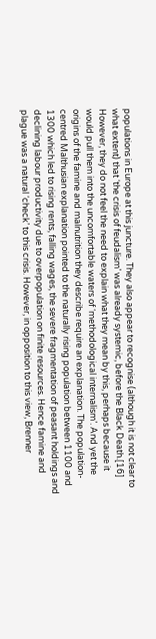populations in Europe at this juncture. They also appear to recognise (although it is not clear to what extent) that ‘the crisis of feudalism’ was already systemic, before the Black Death.[16]  However, they do not feel the need to explain what they mean by this, perhaps because it would pull them into the uncomfortable waters of ‘methodological internalism’. And yet the origins of the famine and malnutrition they describe require an explanation. The population-centred Malthusian explanation pointed to the naturally rising population between 1100 and 1300 which led to rising rents, falling wages, the severe fragmentation of peasant holdings and declining labour productivity due to overpopulation on finite resources. Hence famine and plague was a natural ‘check’ to this crisis. However, in opposition to this view, Brenner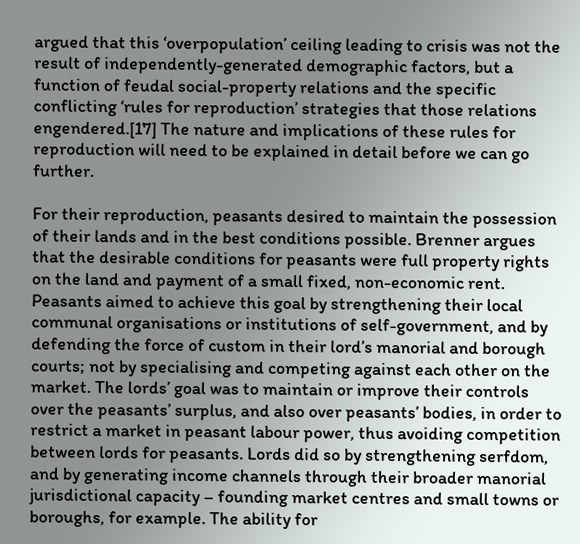argued that this ‘overpopulation’ ceiling leading to crisis was not the result of independently-generated demographic factors, but a function of feudal social-property relations and the specific conflicting ‘rules for reproduction’ strategies that those relations engendered.[17] The nature and implications of these rules for reproduction will need to be explained in detail before we can go further.

For their reproduction, peasants desired to maintain the possession of their lands and in the best conditions possible. Brenner argues that the desirable conditions for peasants were full property rights on the land and payment of a small fixed, non-economic rent. Peasants aimed to achieve this goal by strengthening their local communal organisations or institutions of self-government, and by defending the force of custom in their lord’s manorial and borough courts; not by specialising and competing against each other on the market. The lords’ goal was to maintain or improve their controls over the peasants’ surplus, and also over peasants’ bodies, in order to restrict a market in peasant labour power, thus avoiding competition between lords for peasants. Lords did so by strengthening serfdom, and by generating income channels through their broader manorial jurisdictional capacity – founding market centres and small towns or boroughs, for example. The ability for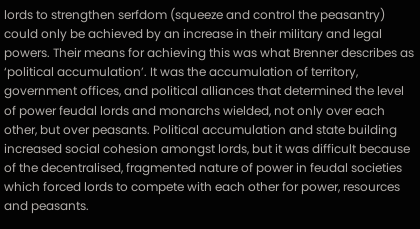lords to strengthen serfdom (squeeze and control the peasantry) could only be achieved by an increase in their military and legal powers. Their means for achieving this was what Brenner describes as ‘political accumulation’. It was the accumulation of territory, government offices, and political alliances that determined the level of power feudal lords and monarchs wielded, not only over each other, but over peasants. Political accumulation and state building increased social cohesion amongst lords, but it was difficult because of the decentralised, fragmented nature of power in feudal societies which forced lords to compete with each other for power, resources and peasants.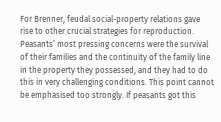For Brenner, feudal social-property relations gave rise to other crucial strategies for reproduction. Peasants’ most pressing concerns were the survival of their families and the continuity of the family line in the property they possessed, and they had to do this in very challenging conditions. This point cannot be emphasised too strongly. If peasants got this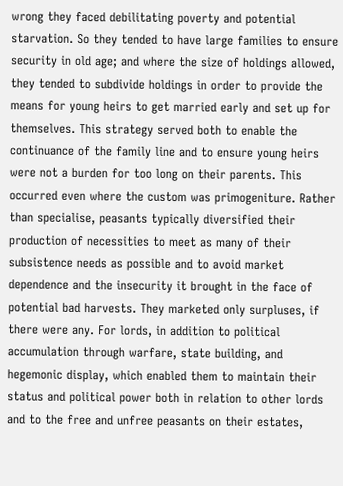wrong they faced debilitating poverty and potential starvation. So they tended to have large families to ensure security in old age; and where the size of holdings allowed, they tended to subdivide holdings in order to provide the means for young heirs to get married early and set up for themselves. This strategy served both to enable the continuance of the family line and to ensure young heirs were not a burden for too long on their parents. This occurred even where the custom was primogeniture. Rather than specialise, peasants typically diversified their production of necessities to meet as many of their subsistence needs as possible and to avoid market dependence and the insecurity it brought in the face of potential bad harvests. They marketed only surpluses, if there were any. For lords, in addition to political accumulation through warfare, state building, and hegemonic display, which enabled them to maintain their status and political power both in relation to other lords and to the free and unfree peasants on their estates,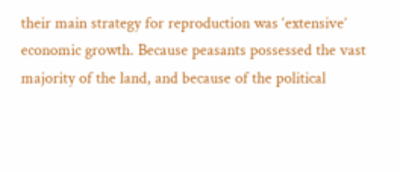their main strategy for reproduction was ‘extensive’ economic growth. Because peasants possessed the vast majority of the land, and because of the political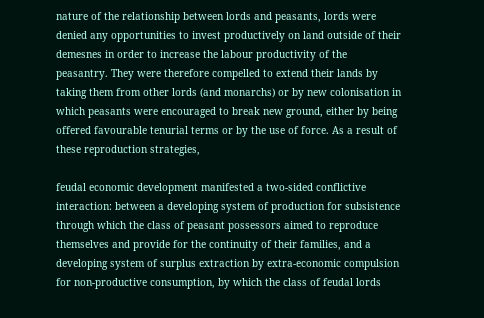nature of the relationship between lords and peasants, lords were denied any opportunities to invest productively on land outside of their demesnes in order to increase the labour productivity of the peasantry. They were therefore compelled to extend their lands by taking them from other lords (and monarchs) or by new colonisation in which peasants were encouraged to break new ground, either by being offered favourable tenurial terms or by the use of force. As a result of these reproduction strategies,

feudal economic development manifested a two-sided conflictive interaction: between a developing system of production for subsistence through which the class of peasant possessors aimed to reproduce themselves and provide for the continuity of their families, and a developing system of surplus extraction by extra-economic compulsion for non-productive consumption, by which the class of feudal lords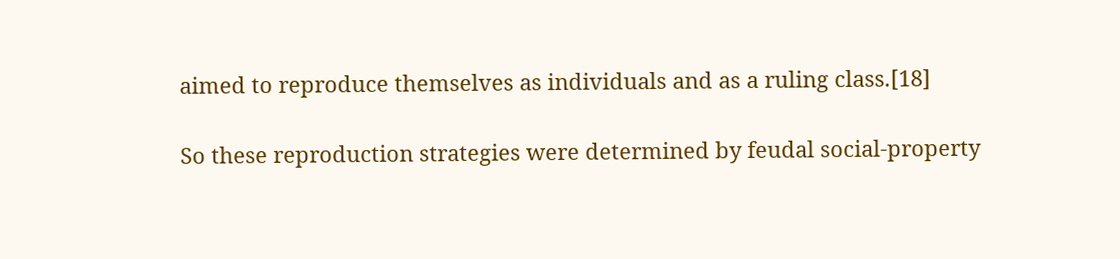aimed to reproduce themselves as individuals and as a ruling class.[18]

So these reproduction strategies were determined by feudal social-property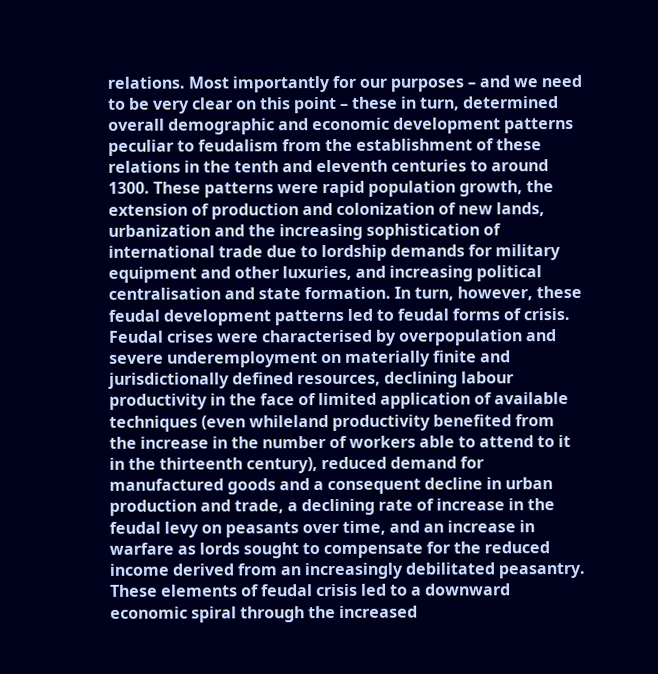relations. Most importantly for our purposes – and we need to be very clear on this point – these in turn, determined overall demographic and economic development patterns peculiar to feudalism from the establishment of these relations in the tenth and eleventh centuries to around 1300. These patterns were rapid population growth, the extension of production and colonization of new lands, urbanization and the increasing sophistication of international trade due to lordship demands for military equipment and other luxuries, and increasing political centralisation and state formation. In turn, however, these feudal development patterns led to feudal forms of crisis. Feudal crises were characterised by overpopulation and severe underemployment on materially finite and jurisdictionally defined resources, declining labour productivity in the face of limited application of available techniques (even whileland productivity benefited from the increase in the number of workers able to attend to it in the thirteenth century), reduced demand for manufactured goods and a consequent decline in urban production and trade, a declining rate of increase in the feudal levy on peasants over time, and an increase in warfare as lords sought to compensate for the reduced income derived from an increasingly debilitated peasantry. These elements of feudal crisis led to a downward economic spiral through the increased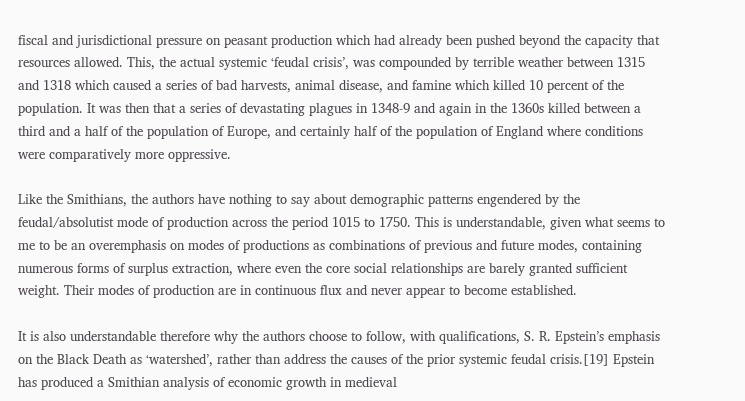fiscal and jurisdictional pressure on peasant production which had already been pushed beyond the capacity that resources allowed. This, the actual systemic ‘feudal crisis’, was compounded by terrible weather between 1315 and 1318 which caused a series of bad harvests, animal disease, and famine which killed 10 percent of the population. It was then that a series of devastating plagues in 1348-9 and again in the 1360s killed between a third and a half of the population of Europe, and certainly half of the population of England where conditions were comparatively more oppressive.

Like the Smithians, the authors have nothing to say about demographic patterns engendered by the feudal/absolutist mode of production across the period 1015 to 1750. This is understandable, given what seems to me to be an overemphasis on modes of productions as combinations of previous and future modes, containing numerous forms of surplus extraction, where even the core social relationships are barely granted sufficient weight. Their modes of production are in continuous flux and never appear to become established.

It is also understandable therefore why the authors choose to follow, with qualifications, S. R. Epstein’s emphasis on the Black Death as ‘watershed’, rather than address the causes of the prior systemic feudal crisis.[19] Epstein has produced a Smithian analysis of economic growth in medieval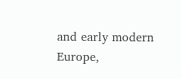and early modern Europe,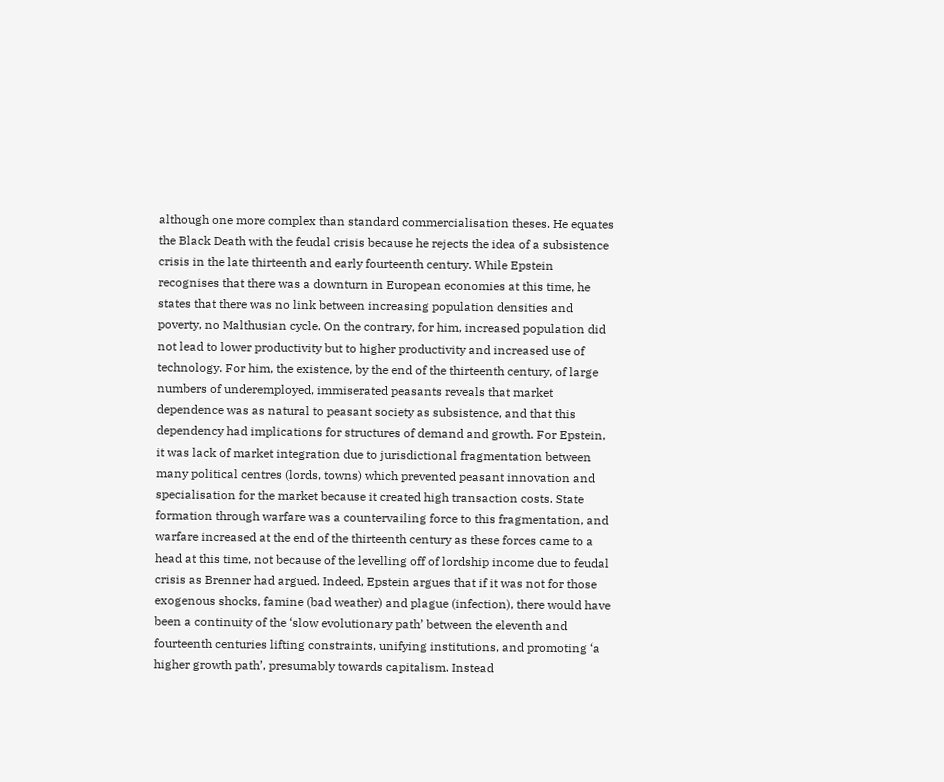although one more complex than standard commercialisation theses. He equates the Black Death with the feudal crisis because he rejects the idea of a subsistence crisis in the late thirteenth and early fourteenth century. While Epstein recognises that there was a downturn in European economies at this time, he states that there was no link between increasing population densities and poverty, no Malthusian cycle. On the contrary, for him, increased population did not lead to lower productivity but to higher productivity and increased use of technology. For him, the existence, by the end of the thirteenth century, of large numbers of underemployed, immiserated peasants reveals that market dependence was as natural to peasant society as subsistence, and that this dependency had implications for structures of demand and growth. For Epstein, it was lack of market integration due to jurisdictional fragmentation between many political centres (lords, towns) which prevented peasant innovation and specialisation for the market because it created high transaction costs. State formation through warfare was a countervailing force to this fragmentation, and warfare increased at the end of the thirteenth century as these forces came to a head at this time, not because of the levelling off of lordship income due to feudal crisis as Brenner had argued. Indeed, Epstein argues that if it was not for those exogenous shocks, famine (bad weather) and plague (infection), there would have been a continuity of the ‘slow evolutionary path’ between the eleventh and fourteenth centuries lifting constraints, unifying institutions, and promoting ‘a higher growth path’, presumably towards capitalism. Instead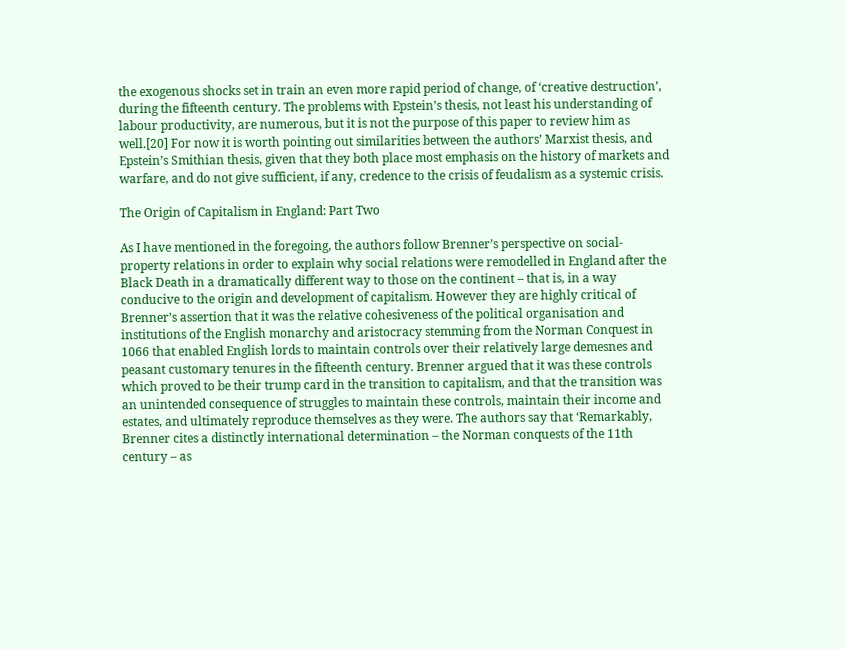the exogenous shocks set in train an even more rapid period of change, of ‘creative destruction’, during the fifteenth century. The problems with Epstein’s thesis, not least his understanding of labour productivity, are numerous, but it is not the purpose of this paper to review him as well.[20] For now it is worth pointing out similarities between the authors’ Marxist thesis, and Epstein’s Smithian thesis, given that they both place most emphasis on the history of markets and warfare, and do not give sufficient, if any, credence to the crisis of feudalism as a systemic crisis.

The Origin of Capitalism in England: Part Two

As I have mentioned in the foregoing, the authors follow Brenner’s perspective on social-property relations in order to explain why social relations were remodelled in England after the Black Death in a dramatically different way to those on the continent – that is, in a way conducive to the origin and development of capitalism. However they are highly critical of Brenner’s assertion that it was the relative cohesiveness of the political organisation and institutions of the English monarchy and aristocracy stemming from the Norman Conquest in 1066 that enabled English lords to maintain controls over their relatively large demesnes and peasant customary tenures in the fifteenth century. Brenner argued that it was these controls which proved to be their trump card in the transition to capitalism, and that the transition was an unintended consequence of struggles to maintain these controls, maintain their income and estates, and ultimately reproduce themselves as they were. The authors say that ‘Remarkably, Brenner cites a distinctly international determination – the Norman conquests of the 11th century – as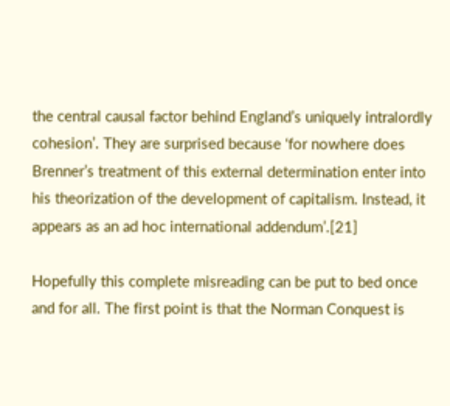the central causal factor behind England’s uniquely intralordly cohesion’. They are surprised because ‘for nowhere does Brenner’s treatment of this external determination enter into his theorization of the development of capitalism. Instead, it appears as an ad hoc international addendum’.[21]

Hopefully this complete misreading can be put to bed once and for all. The first point is that the Norman Conquest is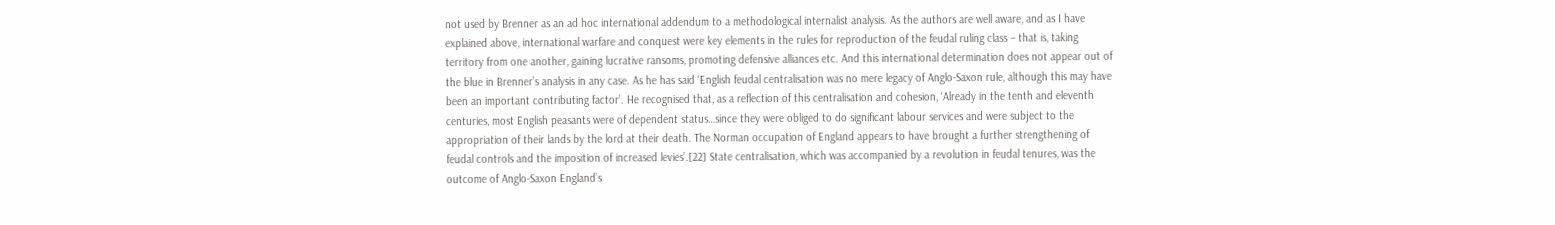not used by Brenner as an ad hoc international addendum to a methodological internalist analysis. As the authors are well aware, and as I have explained above, international warfare and conquest were key elements in the rules for reproduction of the feudal ruling class – that is, taking territory from one another, gaining lucrative ransoms, promoting defensive alliances etc. And this international determination does not appear out of the blue in Brenner’s analysis in any case. As he has said ‘English feudal centralisation was no mere legacy of Anglo-Saxon rule, although this may have been an important contributing factor’. He recognised that, as a reflection of this centralisation and cohesion, ‘Already in the tenth and eleventh centuries, most English peasants were of dependent status…since they were obliged to do significant labour services and were subject to the appropriation of their lands by the lord at their death. The Norman occupation of England appears to have brought a further strengthening of feudal controls and the imposition of increased levies’.[22] State centralisation, which was accompanied by a revolution in feudal tenures, was the outcome of Anglo-Saxon England’s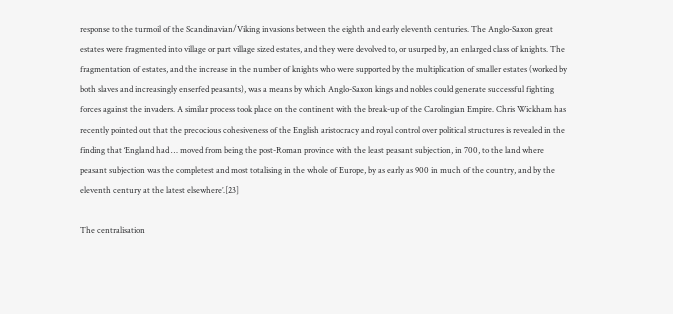response to the turmoil of the Scandinavian/Viking invasions between the eighth and early eleventh centuries. The Anglo-Saxon great estates were fragmented into village or part village sized estates, and they were devolved to, or usurped by, an enlarged class of knights. The fragmentation of estates, and the increase in the number of knights who were supported by the multiplication of smaller estates (worked by both slaves and increasingly enserfed peasants), was a means by which Anglo-Saxon kings and nobles could generate successful fighting forces against the invaders. A similar process took place on the continent with the break-up of the Carolingian Empire. Chris Wickham has recently pointed out that the precocious cohesiveness of the English aristocracy and royal control over political structures is revealed in the finding that ‘England had … moved from being the post-Roman province with the least peasant subjection, in 700, to the land where peasant subjection was the completest and most totalising in the whole of Europe, by as early as 900 in much of the country, and by the eleventh century at the latest elsewhere’.[23]

The centralisation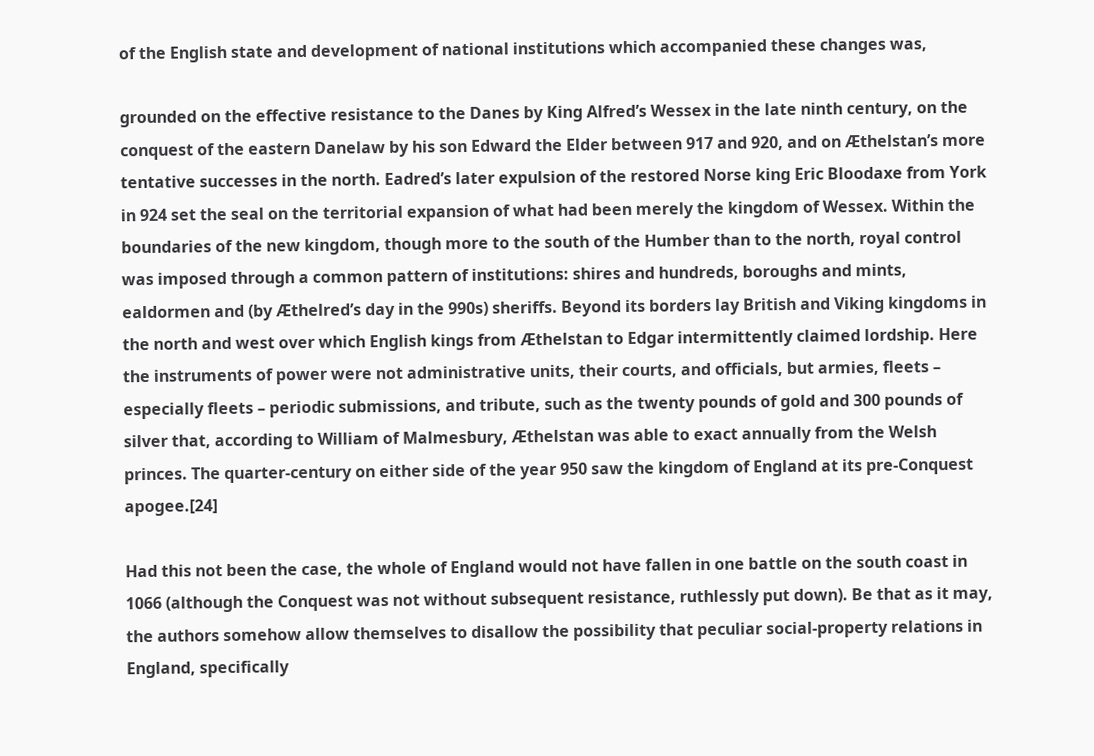of the English state and development of national institutions which accompanied these changes was,

grounded on the effective resistance to the Danes by King Alfred’s Wessex in the late ninth century, on the conquest of the eastern Danelaw by his son Edward the Elder between 917 and 920, and on Æthelstan’s more tentative successes in the north. Eadred’s later expulsion of the restored Norse king Eric Bloodaxe from York in 924 set the seal on the territorial expansion of what had been merely the kingdom of Wessex. Within the boundaries of the new kingdom, though more to the south of the Humber than to the north, royal control was imposed through a common pattern of institutions: shires and hundreds, boroughs and mints, ealdormen and (by Æthelred’s day in the 990s) sheriffs. Beyond its borders lay British and Viking kingdoms in the north and west over which English kings from Æthelstan to Edgar intermittently claimed lordship. Here the instruments of power were not administrative units, their courts, and officials, but armies, fleets – especially fleets – periodic submissions, and tribute, such as the twenty pounds of gold and 300 pounds of silver that, according to William of Malmesbury, Æthelstan was able to exact annually from the Welsh princes. The quarter-century on either side of the year 950 saw the kingdom of England at its pre-Conquest apogee.[24]

Had this not been the case, the whole of England would not have fallen in one battle on the south coast in 1066 (although the Conquest was not without subsequent resistance, ruthlessly put down). Be that as it may, the authors somehow allow themselves to disallow the possibility that peculiar social-property relations in England, specifically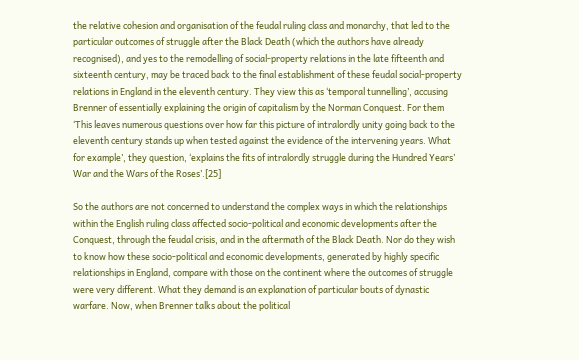the relative cohesion and organisation of the feudal ruling class and monarchy, that led to the particular outcomes of struggle after the Black Death (which the authors have already recognised), and yes to the remodelling of social-property relations in the late fifteenth and sixteenth century, may be traced back to the final establishment of these feudal social-property relations in England in the eleventh century. They view this as ‘temporal tunnelling’, accusing Brenner of essentially explaining the origin of capitalism by the Norman Conquest. For them ‘This leaves numerous questions over how far this picture of intralordly unity going back to the eleventh century stands up when tested against the evidence of the intervening years. What for example’, they question, ‘explains the fits of intralordly struggle during the Hundred Years’ War and the Wars of the Roses’.[25]

So the authors are not concerned to understand the complex ways in which the relationships within the English ruling class affected socio-political and economic developments after the Conquest, through the feudal crisis, and in the aftermath of the Black Death. Nor do they wish to know how these socio-political and economic developments, generated by highly specific relationships in England, compare with those on the continent where the outcomes of struggle were very different. What they demand is an explanation of particular bouts of dynastic warfare. Now, when Brenner talks about the political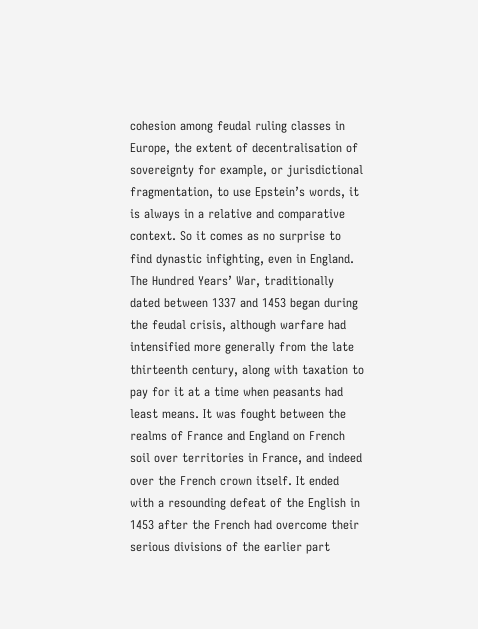cohesion among feudal ruling classes in Europe, the extent of decentralisation of sovereignty for example, or jurisdictional fragmentation, to use Epstein’s words, it is always in a relative and comparative context. So it comes as no surprise to find dynastic infighting, even in England. The Hundred Years’ War, traditionally dated between 1337 and 1453 began during the feudal crisis, although warfare had intensified more generally from the late thirteenth century, along with taxation to pay for it at a time when peasants had least means. It was fought between the realms of France and England on French soil over territories in France, and indeed over the French crown itself. It ended with a resounding defeat of the English in 1453 after the French had overcome their serious divisions of the earlier part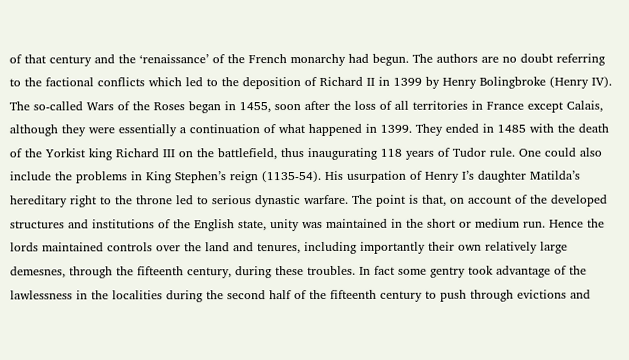of that century and the ‘renaissance’ of the French monarchy had begun. The authors are no doubt referring to the factional conflicts which led to the deposition of Richard II in 1399 by Henry Bolingbroke (Henry IV). The so-called Wars of the Roses began in 1455, soon after the loss of all territories in France except Calais, although they were essentially a continuation of what happened in 1399. They ended in 1485 with the death of the Yorkist king Richard III on the battlefield, thus inaugurating 118 years of Tudor rule. One could also include the problems in King Stephen’s reign (1135-54). His usurpation of Henry I’s daughter Matilda’s hereditary right to the throne led to serious dynastic warfare. The point is that, on account of the developed structures and institutions of the English state, unity was maintained in the short or medium run. Hence the lords maintained controls over the land and tenures, including importantly their own relatively large demesnes, through the fifteenth century, during these troubles. In fact some gentry took advantage of the lawlessness in the localities during the second half of the fifteenth century to push through evictions and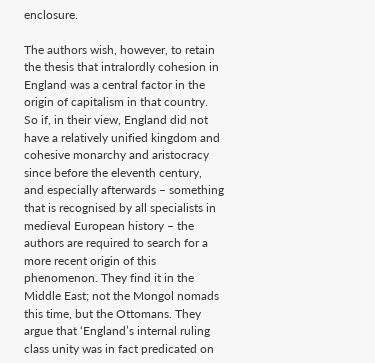enclosure.

The authors wish, however, to retain the thesis that intralordly cohesion in England was a central factor in the origin of capitalism in that country. So if, in their view, England did not have a relatively unified kingdom and cohesive monarchy and aristocracy since before the eleventh century, and especially afterwards – something that is recognised by all specialists in medieval European history – the authors are required to search for a more recent origin of this phenomenon. They find it in the Middle East; not the Mongol nomads this time, but the Ottomans. They argue that ‘England’s internal ruling class unity was in fact predicated on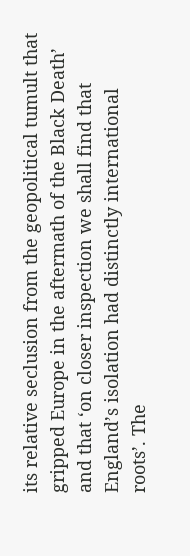its relative seclusion from the geopolitical tumult that gripped Europe in the aftermath of the Black Death’ and that ‘on closer inspection we shall find that England’s isolation had distinctly international roots’. The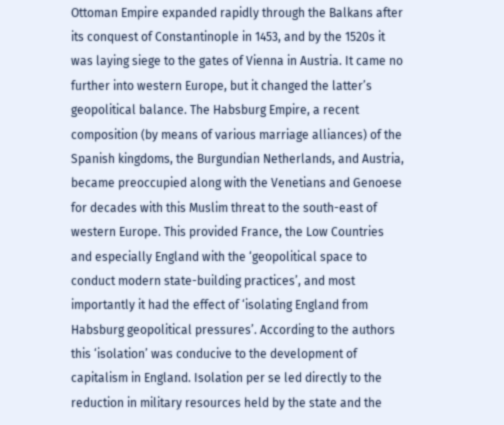Ottoman Empire expanded rapidly through the Balkans after its conquest of Constantinople in 1453, and by the 1520s it was laying siege to the gates of Vienna in Austria. It came no further into western Europe, but it changed the latter’s geopolitical balance. The Habsburg Empire, a recent composition (by means of various marriage alliances) of the Spanish kingdoms, the Burgundian Netherlands, and Austria, became preoccupied along with the Venetians and Genoese for decades with this Muslim threat to the south-east of western Europe. This provided France, the Low Countries and especially England with the ‘geopolitical space to conduct modern state-building practices’, and most importantly it had the effect of ‘isolating England from Habsburg geopolitical pressures’. According to the authors this ‘isolation’ was conducive to the development of capitalism in England. Isolation per se led directly to the reduction in military resources held by the state and the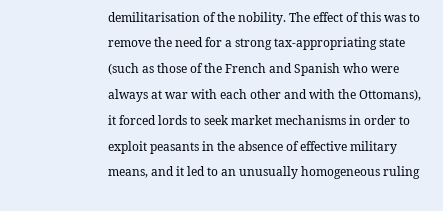demilitarisation of the nobility. The effect of this was to remove the need for a strong tax-appropriating state (such as those of the French and Spanish who were always at war with each other and with the Ottomans), it forced lords to seek market mechanisms in order to exploit peasants in the absence of effective military means, and it led to an unusually homogeneous ruling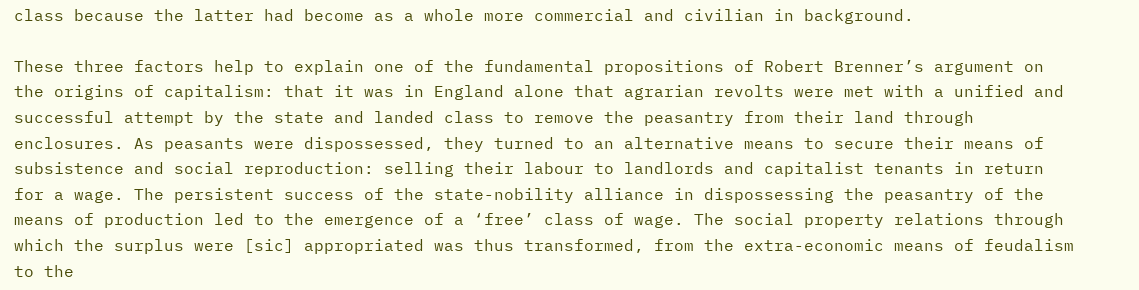class because the latter had become as a whole more commercial and civilian in background.

These three factors help to explain one of the fundamental propositions of Robert Brenner’s argument on the origins of capitalism: that it was in England alone that agrarian revolts were met with a unified and successful attempt by the state and landed class to remove the peasantry from their land through enclosures. As peasants were dispossessed, they turned to an alternative means to secure their means of subsistence and social reproduction: selling their labour to landlords and capitalist tenants in return for a wage. The persistent success of the state-nobility alliance in dispossessing the peasantry of the means of production led to the emergence of a ‘free’ class of wage. The social property relations through which the surplus were [sic] appropriated was thus transformed, from the extra-economic means of feudalism to the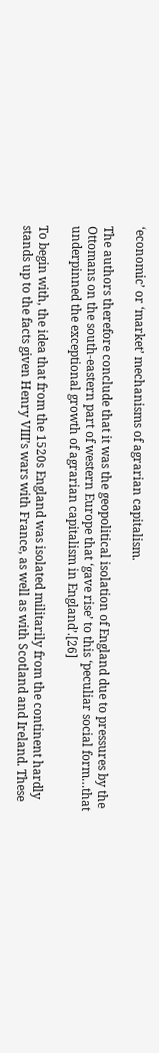‘economic’ or ‘market’ mechanisms of agrarian capitalism.

The authors therefore conclude that it was the geopolitical isolation of England due to pressures by the Ottomans on the south-eastern part of western Europe that ‘gave rise’ to this ‘peculiar social form…that underpinned the exceptional growth of agrarian capitalism in England’.[26]

To begin with, the idea that from the 1520s England was isolated militarily from the continent hardly stands up to the facts given Henry VIII’s wars with France, as well as with Scotland and Ireland. These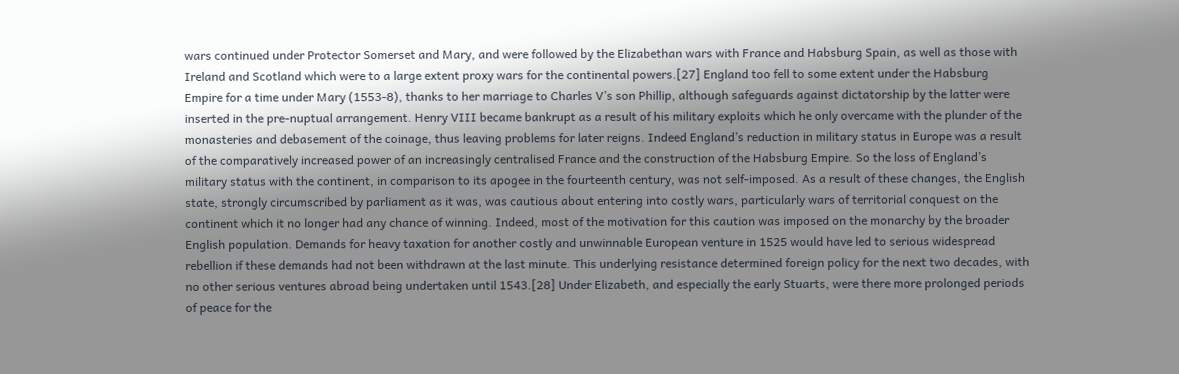wars continued under Protector Somerset and Mary, and were followed by the Elizabethan wars with France and Habsburg Spain, as well as those with Ireland and Scotland which were to a large extent proxy wars for the continental powers.[27] England too fell to some extent under the Habsburg Empire for a time under Mary (1553-8), thanks to her marriage to Charles V’s son Phillip, although safeguards against dictatorship by the latter were inserted in the pre-nuptual arrangement. Henry VIII became bankrupt as a result of his military exploits which he only overcame with the plunder of the monasteries and debasement of the coinage, thus leaving problems for later reigns. Indeed England’s reduction in military status in Europe was a result of the comparatively increased power of an increasingly centralised France and the construction of the Habsburg Empire. So the loss of England’s military status with the continent, in comparison to its apogee in the fourteenth century, was not self-imposed. As a result of these changes, the English state, strongly circumscribed by parliament as it was, was cautious about entering into costly wars, particularly wars of territorial conquest on the continent which it no longer had any chance of winning. Indeed, most of the motivation for this caution was imposed on the monarchy by the broader English population. Demands for heavy taxation for another costly and unwinnable European venture in 1525 would have led to serious widespread rebellion if these demands had not been withdrawn at the last minute. This underlying resistance determined foreign policy for the next two decades, with no other serious ventures abroad being undertaken until 1543.[28] Under Elizabeth, and especially the early Stuarts, were there more prolonged periods of peace for the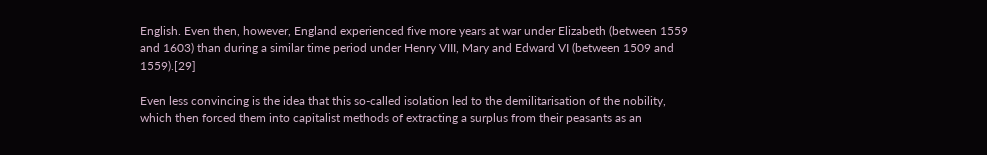English. Even then, however, England experienced five more years at war under Elizabeth (between 1559 and 1603) than during a similar time period under Henry VIII, Mary and Edward VI (between 1509 and 1559).[29]

Even less convincing is the idea that this so-called isolation led to the demilitarisation of the nobility, which then forced them into capitalist methods of extracting a surplus from their peasants as an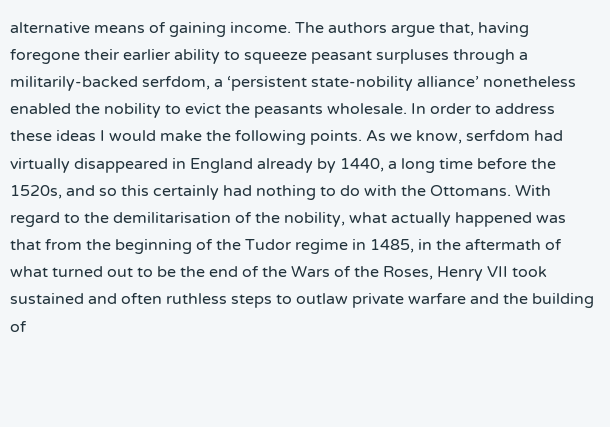alternative means of gaining income. The authors argue that, having foregone their earlier ability to squeeze peasant surpluses through a militarily-backed serfdom, a ‘persistent state-nobility alliance’ nonetheless enabled the nobility to evict the peasants wholesale. In order to address these ideas I would make the following points. As we know, serfdom had virtually disappeared in England already by 1440, a long time before the 1520s, and so this certainly had nothing to do with the Ottomans. With regard to the demilitarisation of the nobility, what actually happened was that from the beginning of the Tudor regime in 1485, in the aftermath of what turned out to be the end of the Wars of the Roses, Henry VII took sustained and often ruthless steps to outlaw private warfare and the building of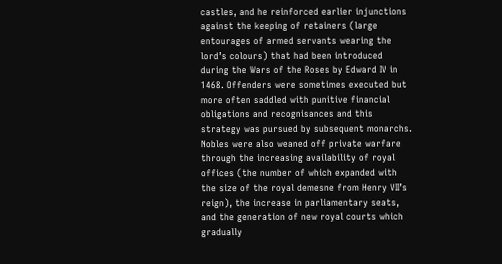castles, and he reinforced earlier injunctions against the keeping of retainers (large entourages of armed servants wearing the lord’s colours) that had been introduced during the Wars of the Roses by Edward IV in 1468. Offenders were sometimes executed but more often saddled with punitive financial obligations and recognisances and this strategy was pursued by subsequent monarchs. Nobles were also weaned off private warfare through the increasing availability of royal offices (the number of which expanded with the size of the royal demesne from Henry VII’s reign), the increase in parliamentary seats, and the generation of new royal courts which gradually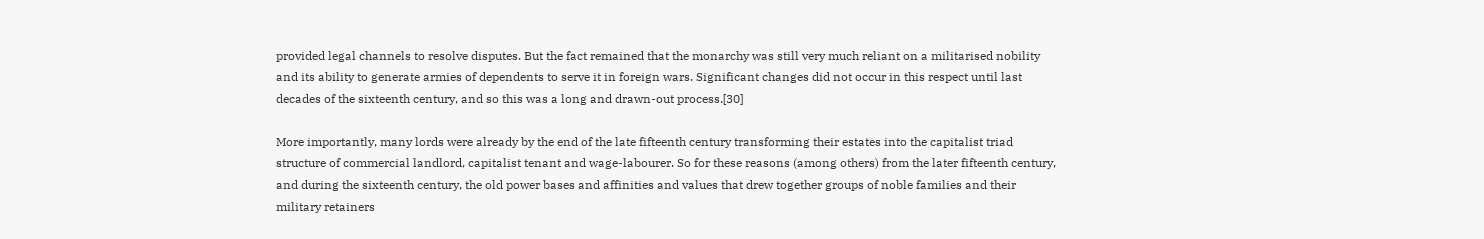provided legal channels to resolve disputes. But the fact remained that the monarchy was still very much reliant on a militarised nobility and its ability to generate armies of dependents to serve it in foreign wars. Significant changes did not occur in this respect until last decades of the sixteenth century, and so this was a long and drawn-out process.[30]

More importantly, many lords were already by the end of the late fifteenth century transforming their estates into the capitalist triad structure of commercial landlord, capitalist tenant and wage-labourer. So for these reasons (among others) from the later fifteenth century, and during the sixteenth century, the old power bases and affinities and values that drew together groups of noble families and their military retainers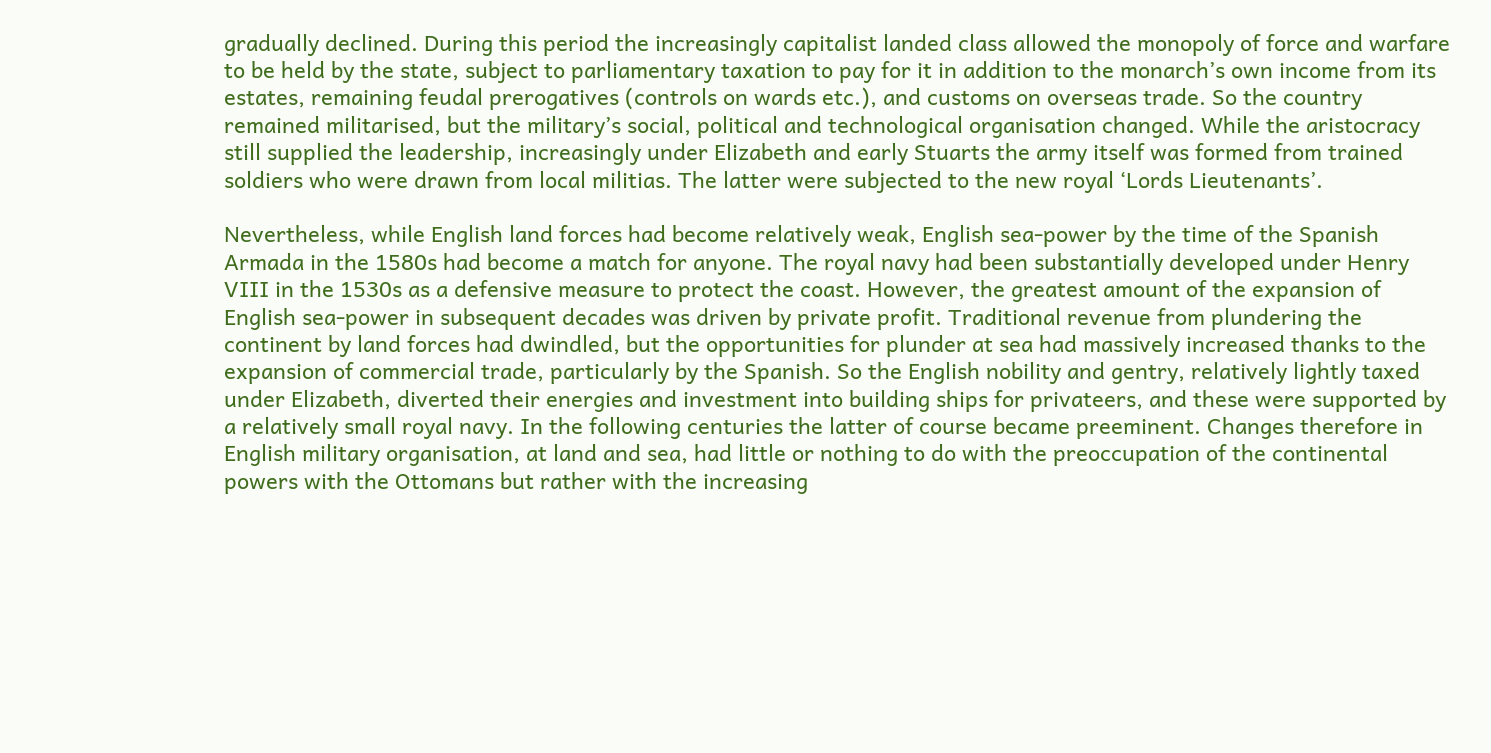gradually declined. During this period the increasingly capitalist landed class allowed the monopoly of force and warfare to be held by the state, subject to parliamentary taxation to pay for it in addition to the monarch’s own income from its estates, remaining feudal prerogatives (controls on wards etc.), and customs on overseas trade. So the country remained militarised, but the military’s social, political and technological organisation changed. While the aristocracy still supplied the leadership, increasingly under Elizabeth and early Stuarts the army itself was formed from trained soldiers who were drawn from local militias. The latter were subjected to the new royal ‘Lords Lieutenants’.

Nevertheless, while English land forces had become relatively weak, English sea-power by the time of the Spanish Armada in the 1580s had become a match for anyone. The royal navy had been substantially developed under Henry VIII in the 1530s as a defensive measure to protect the coast. However, the greatest amount of the expansion of English sea-power in subsequent decades was driven by private profit. Traditional revenue from plundering the continent by land forces had dwindled, but the opportunities for plunder at sea had massively increased thanks to the expansion of commercial trade, particularly by the Spanish. So the English nobility and gentry, relatively lightly taxed under Elizabeth, diverted their energies and investment into building ships for privateers, and these were supported by a relatively small royal navy. In the following centuries the latter of course became preeminent. Changes therefore in English military organisation, at land and sea, had little or nothing to do with the preoccupation of the continental powers with the Ottomans but rather with the increasing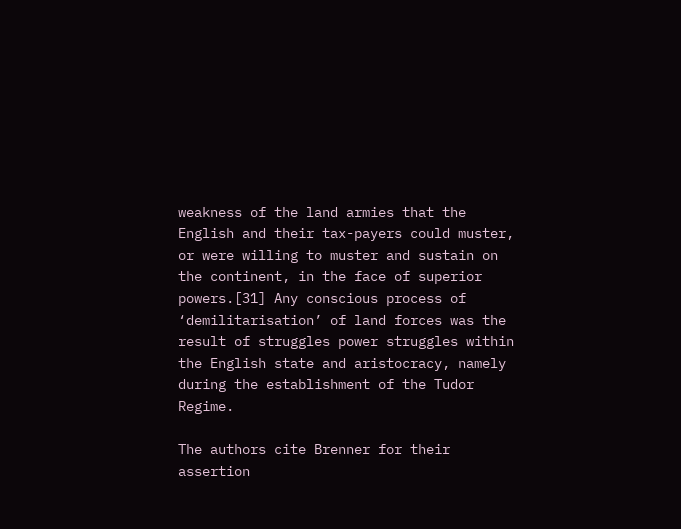weakness of the land armies that the English and their tax-payers could muster, or were willing to muster and sustain on the continent, in the face of superior powers.[31] Any conscious process of ‘demilitarisation’ of land forces was the result of struggles power struggles within the English state and aristocracy, namely during the establishment of the Tudor Regime.

The authors cite Brenner for their assertion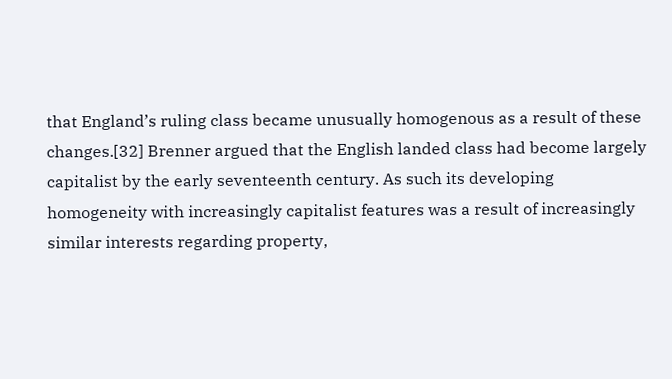that England’s ruling class became unusually homogenous as a result of these changes.[32] Brenner argued that the English landed class had become largely capitalist by the early seventeenth century. As such its developing homogeneity with increasingly capitalist features was a result of increasingly similar interests regarding property,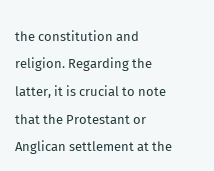the constitution and religion. Regarding the latter, it is crucial to note that the Protestant or Anglican settlement at the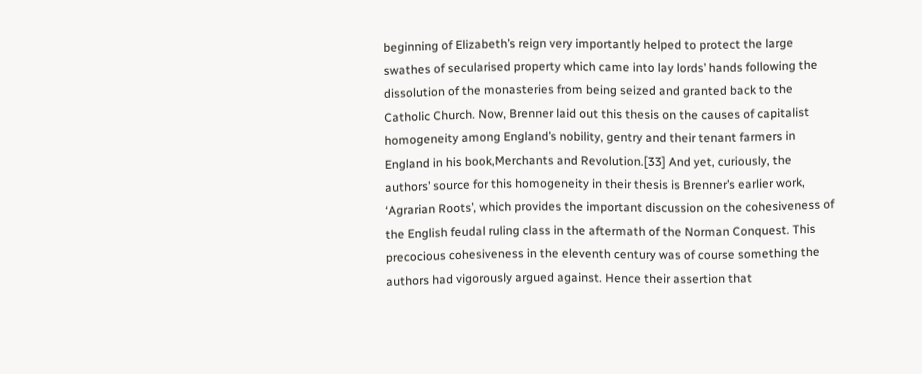beginning of Elizabeth’s reign very importantly helped to protect the large swathes of secularised property which came into lay lords’ hands following the dissolution of the monasteries from being seized and granted back to the Catholic Church. Now, Brenner laid out this thesis on the causes of capitalist homogeneity among England’s nobility, gentry and their tenant farmers in England in his book,Merchants and Revolution.[33] And yet, curiously, the authors’ source for this homogeneity in their thesis is Brenner’s earlier work, ‘Agrarian Roots’, which provides the important discussion on the cohesiveness of the English feudal ruling class in the aftermath of the Norman Conquest. This precocious cohesiveness in the eleventh century was of course something the authors had vigorously argued against. Hence their assertion that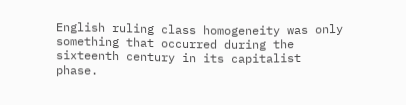English ruling class homogeneity was only something that occurred during the sixteenth century in its capitalist phase.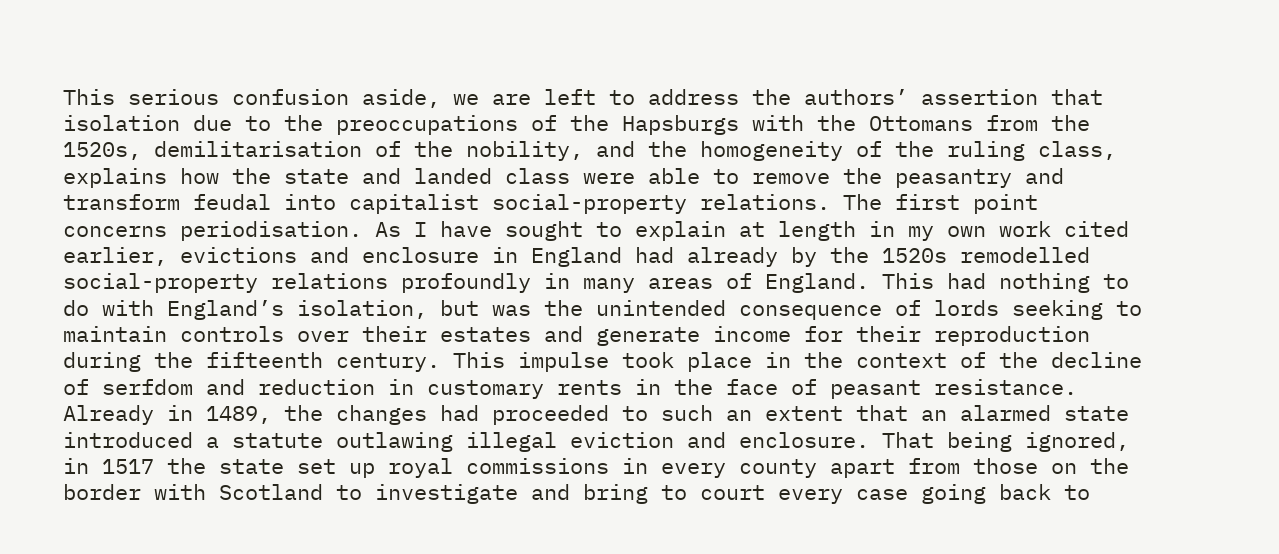This serious confusion aside, we are left to address the authors’ assertion that isolation due to the preoccupations of the Hapsburgs with the Ottomans from the 1520s, demilitarisation of the nobility, and the homogeneity of the ruling class, explains how the state and landed class were able to remove the peasantry and transform feudal into capitalist social-property relations. The first point concerns periodisation. As I have sought to explain at length in my own work cited earlier, evictions and enclosure in England had already by the 1520s remodelled social-property relations profoundly in many areas of England. This had nothing to do with England’s isolation, but was the unintended consequence of lords seeking to maintain controls over their estates and generate income for their reproduction during the fifteenth century. This impulse took place in the context of the decline of serfdom and reduction in customary rents in the face of peasant resistance. Already in 1489, the changes had proceeded to such an extent that an alarmed state introduced a statute outlawing illegal eviction and enclosure. That being ignored, in 1517 the state set up royal commissions in every county apart from those on the border with Scotland to investigate and bring to court every case going back to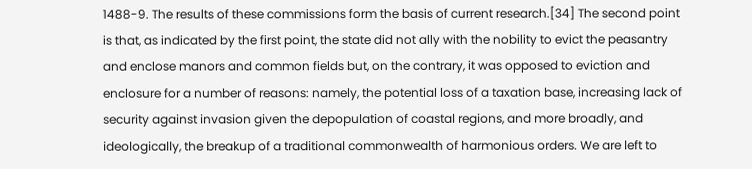1488-9. The results of these commissions form the basis of current research.[34] The second point is that, as indicated by the first point, the state did not ally with the nobility to evict the peasantry and enclose manors and common fields but, on the contrary, it was opposed to eviction and enclosure for a number of reasons: namely, the potential loss of a taxation base, increasing lack of security against invasion given the depopulation of coastal regions, and more broadly, and ideologically, the breakup of a traditional commonwealth of harmonious orders. We are left to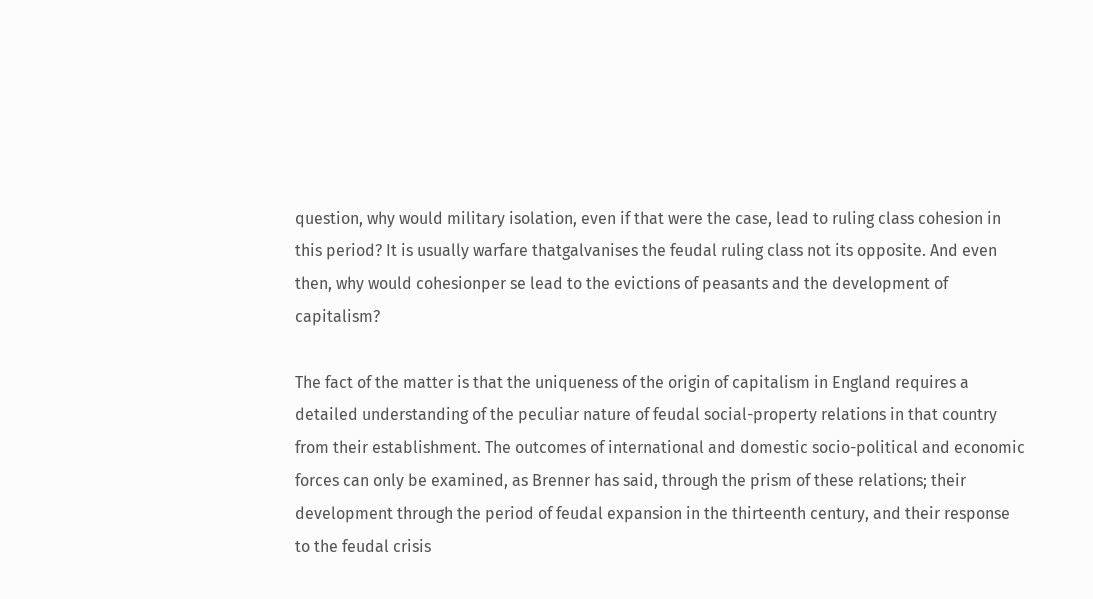question, why would military isolation, even if that were the case, lead to ruling class cohesion in this period? It is usually warfare thatgalvanises the feudal ruling class not its opposite. And even then, why would cohesionper se lead to the evictions of peasants and the development of capitalism?

The fact of the matter is that the uniqueness of the origin of capitalism in England requires a detailed understanding of the peculiar nature of feudal social-property relations in that country from their establishment. The outcomes of international and domestic socio-political and economic forces can only be examined, as Brenner has said, through the prism of these relations; their development through the period of feudal expansion in the thirteenth century, and their response to the feudal crisis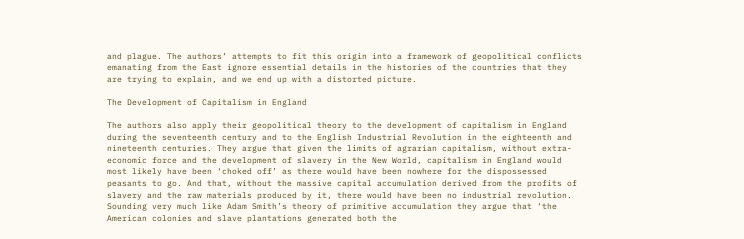and plague. The authors’ attempts to fit this origin into a framework of geopolitical conflicts emanating from the East ignore essential details in the histories of the countries that they are trying to explain, and we end up with a distorted picture.

The Development of Capitalism in England

The authors also apply their geopolitical theory to the development of capitalism in England during the seventeenth century and to the English Industrial Revolution in the eighteenth and nineteenth centuries. They argue that given the limits of agrarian capitalism, without extra-economic force and the development of slavery in the New World, capitalism in England would most likely have been ‘choked off’ as there would have been nowhere for the dispossessed peasants to go. And that, without the massive capital accumulation derived from the profits of slavery and the raw materials produced by it, there would have been no industrial revolution. Sounding very much like Adam Smith’s theory of primitive accumulation they argue that ‘the American colonies and slave plantations generated both the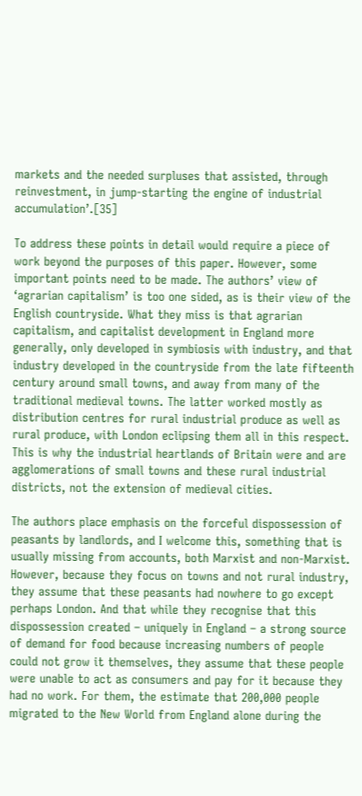markets and the needed surpluses that assisted, through reinvestment, in jump-starting the engine of industrial accumulation’.[35]

To address these points in detail would require a piece of work beyond the purposes of this paper. However, some important points need to be made. The authors’ view of ‘agrarian capitalism’ is too one sided, as is their view of the English countryside. What they miss is that agrarian capitalism, and capitalist development in England more generally, only developed in symbiosis with industry, and that industry developed in the countryside from the late fifteenth century around small towns, and away from many of the traditional medieval towns. The latter worked mostly as distribution centres for rural industrial produce as well as rural produce, with London eclipsing them all in this respect. This is why the industrial heartlands of Britain were and are agglomerations of small towns and these rural industrial districts, not the extension of medieval cities.

The authors place emphasis on the forceful dispossession of peasants by landlords, and I welcome this, something that is usually missing from accounts, both Marxist and non-Marxist. However, because they focus on towns and not rural industry, they assume that these peasants had nowhere to go except perhaps London. And that while they recognise that this dispossession created – uniquely in England – a strong source of demand for food because increasing numbers of people could not grow it themselves, they assume that these people were unable to act as consumers and pay for it because they had no work. For them, the estimate that 200,000 people migrated to the New World from England alone during the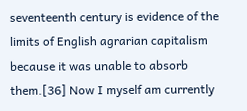seventeenth century is evidence of the limits of English agrarian capitalism because it was unable to absorb them.[36] Now I myself am currently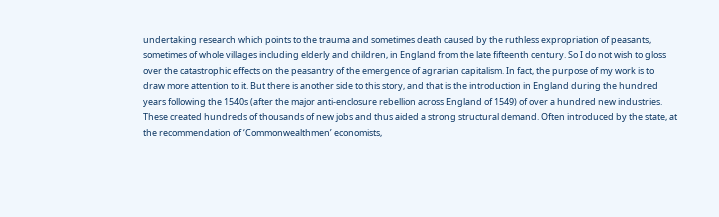undertaking research which points to the trauma and sometimes death caused by the ruthless expropriation of peasants, sometimes of whole villages including elderly and children, in England from the late fifteenth century. So I do not wish to gloss over the catastrophic effects on the peasantry of the emergence of agrarian capitalism. In fact, the purpose of my work is to draw more attention to it. But there is another side to this story, and that is the introduction in England during the hundred years following the 1540s (after the major anti-enclosure rebellion across England of 1549) of over a hundred new industries. These created hundreds of thousands of new jobs and thus aided a strong structural demand. Often introduced by the state, at the recommendation of ‘Commonwealthmen’ economists,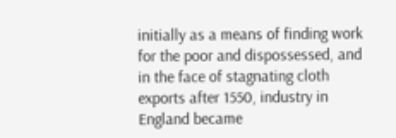initially as a means of finding work for the poor and dispossessed, and in the face of stagnating cloth exports after 1550, industry in England became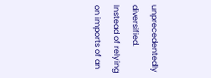unprecedentedly diversified. Instead of relying on imports of an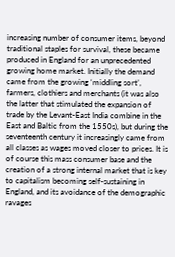increasing number of consumer items, beyond traditional staples for survival, these became produced in England for an unprecedented growing home market. Initially the demand came from the growing ‘middling sort’, farmers, clothiers and merchants (it was also the latter that stimulated the expansion of trade by the Levant-East India combine in the East and Baltic from the 1550s), but during the seventeenth century it increasingly came from all classes as wages moved closer to prices. It is of course this mass consumer base and the creation of a strong internal market that is key to capitalism becoming self-sustaining in England, and its avoidance of the demographic ravages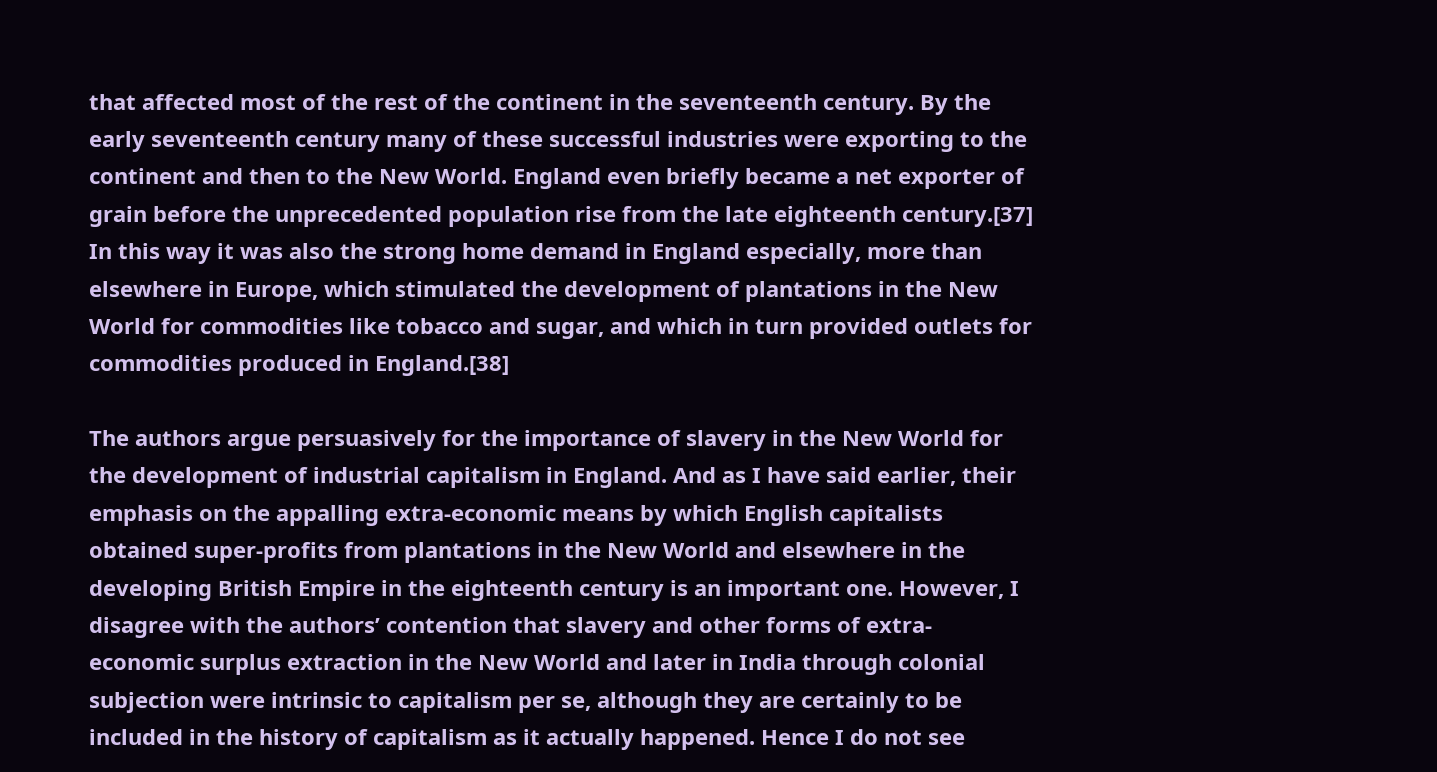that affected most of the rest of the continent in the seventeenth century. By the early seventeenth century many of these successful industries were exporting to the continent and then to the New World. England even briefly became a net exporter of grain before the unprecedented population rise from the late eighteenth century.[37] In this way it was also the strong home demand in England especially, more than elsewhere in Europe, which stimulated the development of plantations in the New World for commodities like tobacco and sugar, and which in turn provided outlets for commodities produced in England.[38]

The authors argue persuasively for the importance of slavery in the New World for the development of industrial capitalism in England. And as I have said earlier, their emphasis on the appalling extra-economic means by which English capitalists obtained super-profits from plantations in the New World and elsewhere in the developing British Empire in the eighteenth century is an important one. However, I disagree with the authors’ contention that slavery and other forms of extra-economic surplus extraction in the New World and later in India through colonial subjection were intrinsic to capitalism per se, although they are certainly to be included in the history of capitalism as it actually happened. Hence I do not see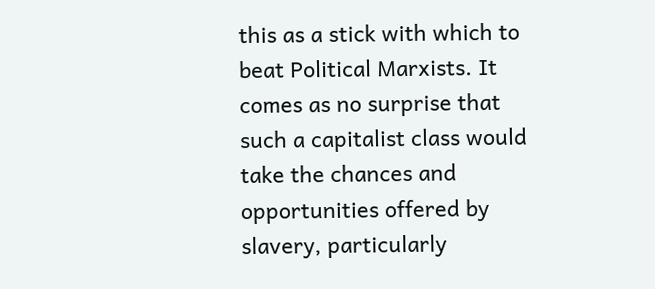this as a stick with which to beat Political Marxists. It comes as no surprise that such a capitalist class would take the chances and opportunities offered by slavery, particularly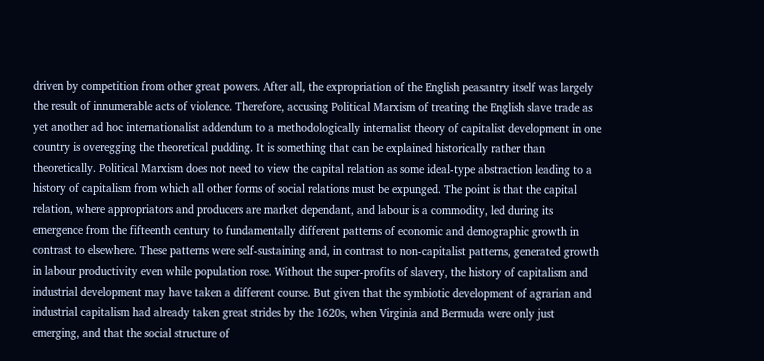driven by competition from other great powers. After all, the expropriation of the English peasantry itself was largely the result of innumerable acts of violence. Therefore, accusing Political Marxism of treating the English slave trade as yet another ad hoc internationalist addendum to a methodologically internalist theory of capitalist development in one country is overegging the theoretical pudding. It is something that can be explained historically rather than theoretically. Political Marxism does not need to view the capital relation as some ideal-type abstraction leading to a history of capitalism from which all other forms of social relations must be expunged. The point is that the capital relation, where appropriators and producers are market dependant, and labour is a commodity, led during its emergence from the fifteenth century to fundamentally different patterns of economic and demographic growth in contrast to elsewhere. These patterns were self-sustaining and, in contrast to non-capitalist patterns, generated growth in labour productivity even while population rose. Without the super-profits of slavery, the history of capitalism and industrial development may have taken a different course. But given that the symbiotic development of agrarian and industrial capitalism had already taken great strides by the 1620s, when Virginia and Bermuda were only just emerging, and that the social structure of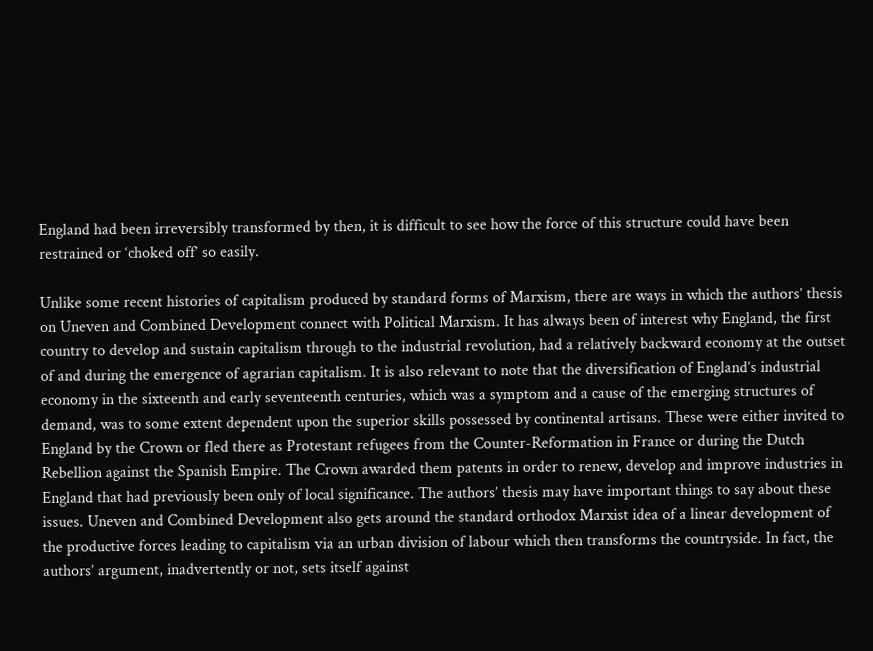England had been irreversibly transformed by then, it is difficult to see how the force of this structure could have been restrained or ‘choked off’ so easily.

Unlike some recent histories of capitalism produced by standard forms of Marxism, there are ways in which the authors’ thesis on Uneven and Combined Development connect with Political Marxism. It has always been of interest why England, the first country to develop and sustain capitalism through to the industrial revolution, had a relatively backward economy at the outset of and during the emergence of agrarian capitalism. It is also relevant to note that the diversification of England’s industrial economy in the sixteenth and early seventeenth centuries, which was a symptom and a cause of the emerging structures of demand, was to some extent dependent upon the superior skills possessed by continental artisans. These were either invited to England by the Crown or fled there as Protestant refugees from the Counter-Reformation in France or during the Dutch Rebellion against the Spanish Empire. The Crown awarded them patents in order to renew, develop and improve industries in England that had previously been only of local significance. The authors’ thesis may have important things to say about these issues. Uneven and Combined Development also gets around the standard orthodox Marxist idea of a linear development of the productive forces leading to capitalism via an urban division of labour which then transforms the countryside. In fact, the authors’ argument, inadvertently or not, sets itself against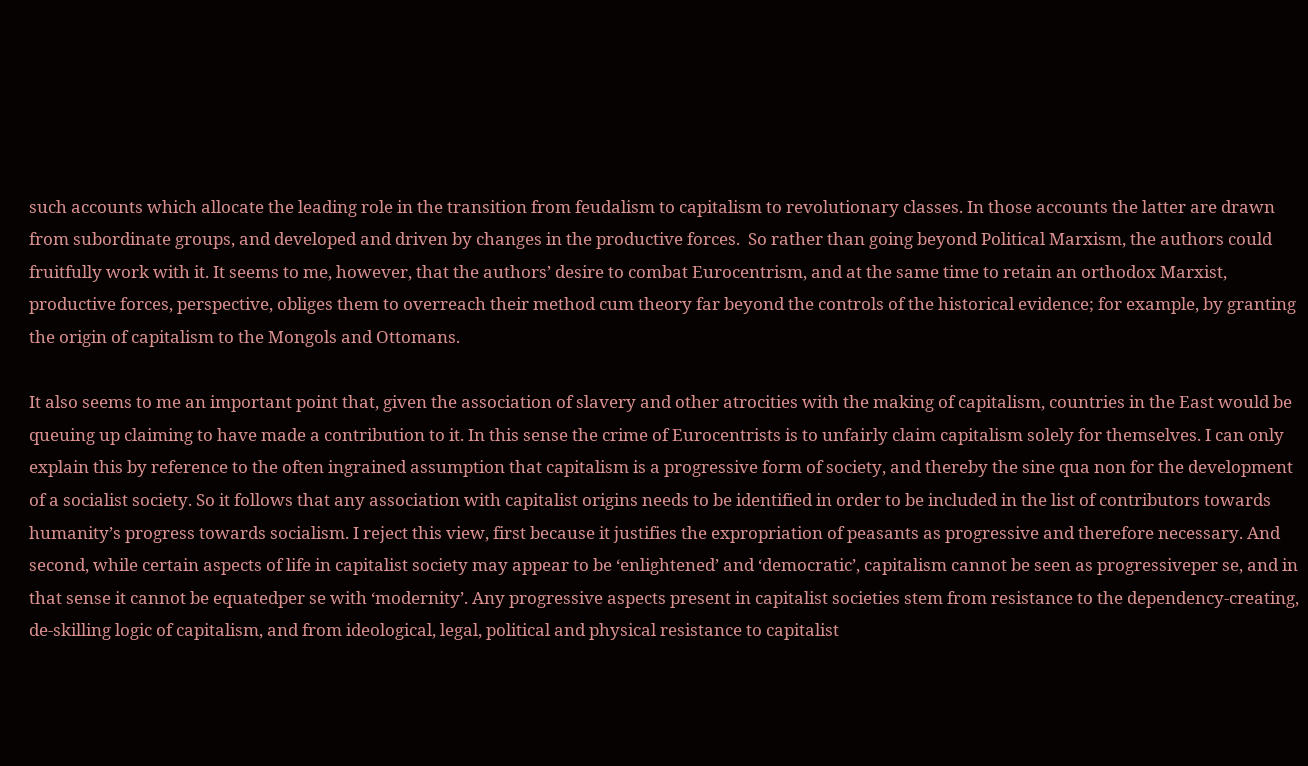such accounts which allocate the leading role in the transition from feudalism to capitalism to revolutionary classes. In those accounts the latter are drawn from subordinate groups, and developed and driven by changes in the productive forces.  So rather than going beyond Political Marxism, the authors could fruitfully work with it. It seems to me, however, that the authors’ desire to combat Eurocentrism, and at the same time to retain an orthodox Marxist, productive forces, perspective, obliges them to overreach their method cum theory far beyond the controls of the historical evidence; for example, by granting the origin of capitalism to the Mongols and Ottomans.

It also seems to me an important point that, given the association of slavery and other atrocities with the making of capitalism, countries in the East would be queuing up claiming to have made a contribution to it. In this sense the crime of Eurocentrists is to unfairly claim capitalism solely for themselves. I can only explain this by reference to the often ingrained assumption that capitalism is a progressive form of society, and thereby the sine qua non for the development of a socialist society. So it follows that any association with capitalist origins needs to be identified in order to be included in the list of contributors towards humanity’s progress towards socialism. I reject this view, first because it justifies the expropriation of peasants as progressive and therefore necessary. And second, while certain aspects of life in capitalist society may appear to be ‘enlightened’ and ‘democratic’, capitalism cannot be seen as progressiveper se, and in that sense it cannot be equatedper se with ‘modernity’. Any progressive aspects present in capitalist societies stem from resistance to the dependency-creating, de-skilling logic of capitalism, and from ideological, legal, political and physical resistance to capitalist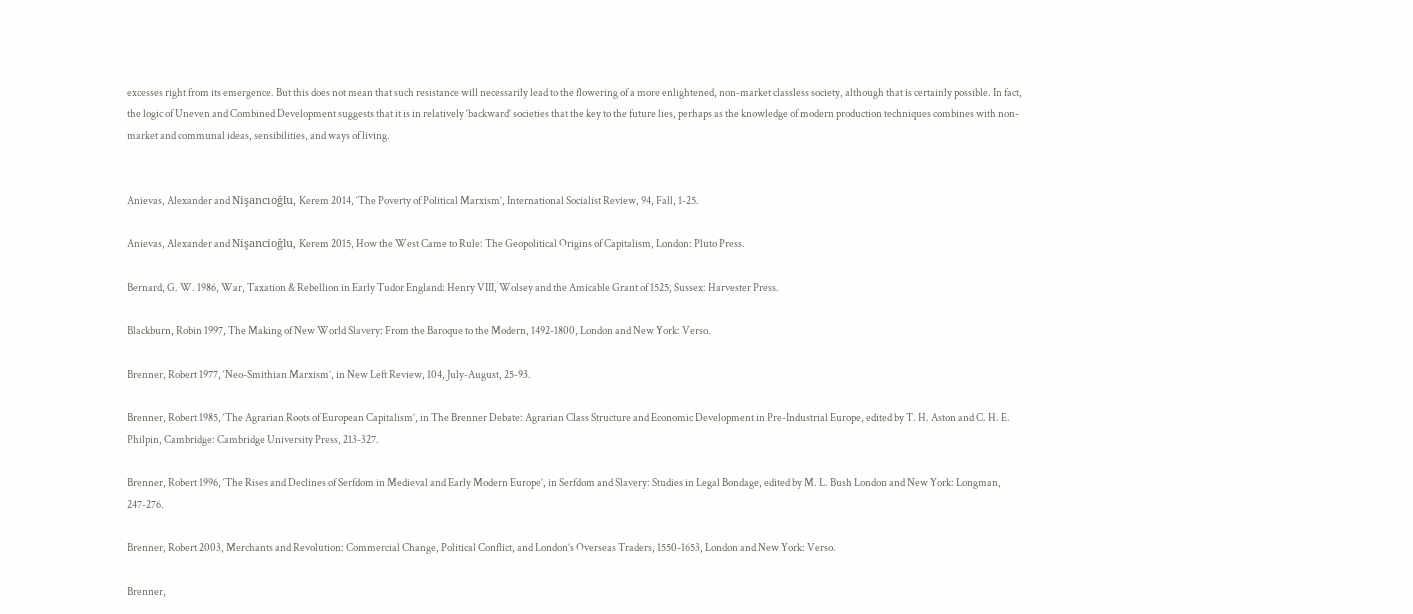excesses right from its emergence. But this does not mean that such resistance will necessarily lead to the flowering of a more enlightened, non-market classless society, although that is certainly possible. In fact, the logic of Uneven and Combined Development suggests that it is in relatively ‘backward’ societies that the key to the future lies, perhaps as the knowledge of modern production techniques combines with non-market and communal ideas, sensibilities, and ways of living.


Anievas, Alexander and Nişancıoğlu, Kerem 2014, ‘The Poverty of Political Marxism’, International Socialist Review, 94, Fall, 1-25.

Anievas, Alexander and Nişancioğlu, Kerem 2015, How the West Came to Rule: The Geopolitical Origins of Capitalism, London: Pluto Press.

Bernard, G. W. 1986, War, Taxation & Rebellion in Early Tudor England: Henry VIII, Wolsey and the Amicable Grant of 1525, Sussex: Harvester Press.

Blackburn, Robin 1997, The Making of New World Slavery: From the Baroque to the Modern, 1492-1800, London and New York: Verso.

Brenner, Robert 1977, ‘Neo-Smithian Marxism’, in New Left Review, 104, July-August, 25-93.

Brenner, Robert 1985, ‘The Agrarian Roots of European Capitalism’, in The Brenner Debate: Agrarian Class Structure and Economic Development in Pre-Industrial Europe, edited by T. H. Aston and C. H. E. Philpin, Cambridge: Cambridge University Press, 213-327.

Brenner, Robert 1996, ‘The Rises and Declines of Serfdom in Medieval and Early Modern Europe’, in Serfdom and Slavery: Studies in Legal Bondage, edited by M. L. Bush London and New York: Longman, 247-276.

Brenner, Robert 2003, Merchants and Revolution: Commercial Change, Political Conflict, and London’s Overseas Traders, 1550-1653, London and New York: Verso.

Brenner,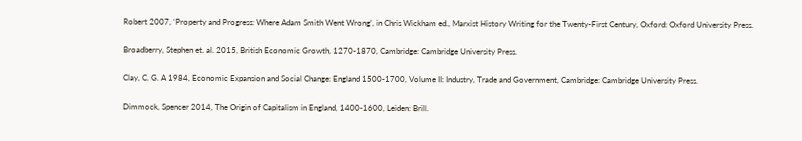Robert 2007, ‘Property and Progress: Where Adam Smith Went Wrong’, in Chris Wickham ed., Marxist History Writing for the Twenty-First Century, Oxford: Oxford University Press.

Broadberry, Stephen et. al. 2015, British Economic Growth, 1270-1870, Cambridge: Cambridge University Press.

Clay, C. G. A 1984, Economic Expansion and Social Change: England 1500-1700, Volume II: Industry, Trade and Government, Cambridge: Cambridge University Press.

Dimmock, Spencer 2014, The Origin of Capitalism in England, 1400-1600, Leiden: Brill.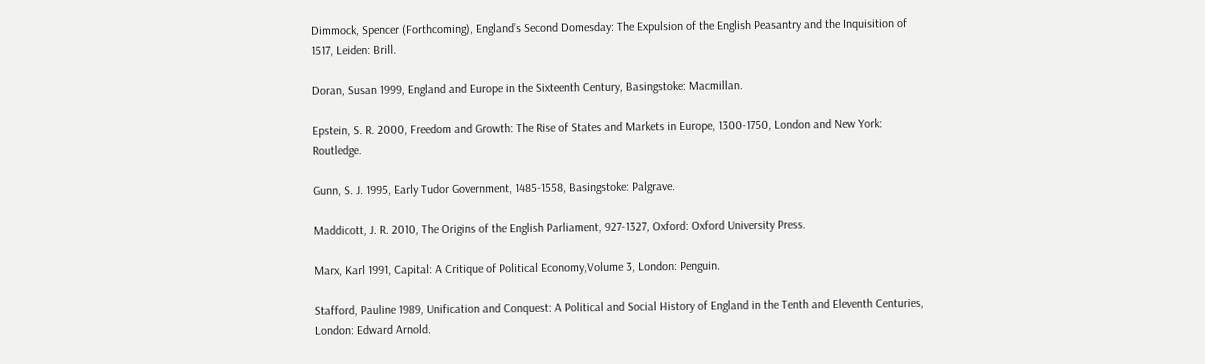Dimmock, Spencer (Forthcoming), England’s Second Domesday: The Expulsion of the English Peasantry and the Inquisition of 1517, Leiden: Brill.

Doran, Susan 1999, England and Europe in the Sixteenth Century, Basingstoke: Macmillan.

Epstein, S. R. 2000, Freedom and Growth: The Rise of States and Markets in Europe, 1300-1750, London and New York: Routledge.

Gunn, S. J. 1995, Early Tudor Government, 1485-1558, Basingstoke: Palgrave.

Maddicott, J. R. 2010, The Origins of the English Parliament, 927-1327, Oxford: Oxford University Press.

Marx, Karl 1991, Capital: A Critique of Political Economy,Volume 3, London: Penguin.

Stafford, Pauline 1989, Unification and Conquest: A Political and Social History of England in the Tenth and Eleventh Centuries, London: Edward Arnold.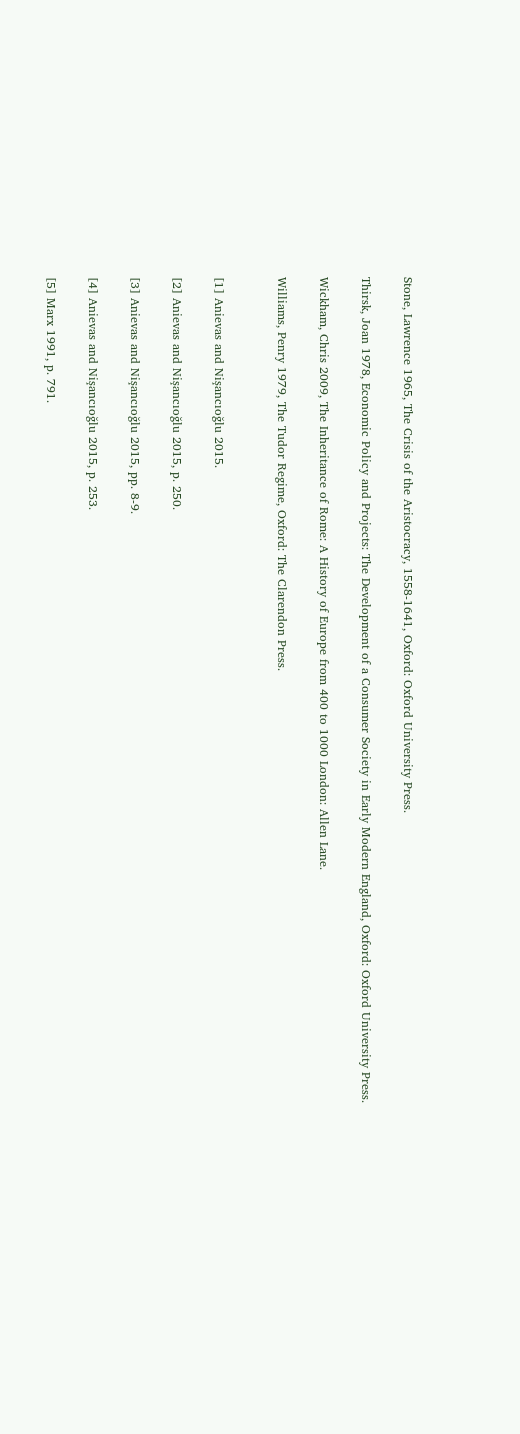Stone, Lawrence 1965, The Crisis of the Aristocracy, 1558-1641, Oxford: Oxford University Press.

Thirsk, Joan 1978, Economic Policy and Projects: The Development of a Consumer Society in Early Modern England, Oxford: Oxford University Press.

Wickham, Chris 2009, The Inheritance of Rome: A History of Europe from 400 to 1000 London: Allen Lane.

Williams, Penry 1979, The Tudor Regime, Oxford: The Clarendon Press.


[1] Anievas and Nişancıoğlu 2015.

[2] Anievas and Nişancıoğlu 2015, p. 250.

[3] Anievas and Nişancıoğlu 2015, pp. 8-9.

[4] Anievas and Nişancıoğlu 2015, p. 253.

[5] Marx 1991, p. 791.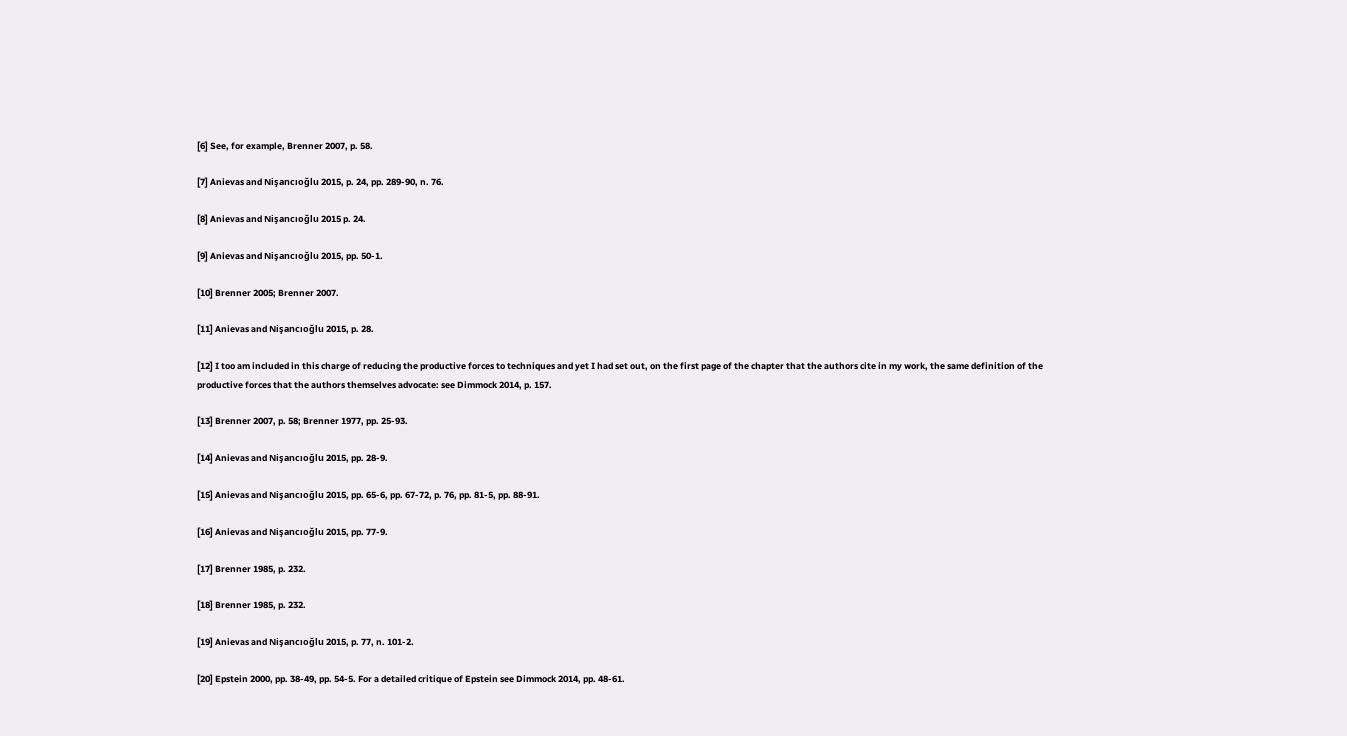[6] See, for example, Brenner 2007, p. 58.

[7] Anievas and Nişancıoğlu 2015, p. 24, pp. 289-90, n. 76.

[8] Anievas and Nişancıoğlu 2015 p. 24.

[9] Anievas and Nişancıoğlu 2015, pp. 50-1.

[10] Brenner 2005; Brenner 2007.

[11] Anievas and Nişancıoğlu 2015, p. 28.

[12] I too am included in this charge of reducing the productive forces to techniques and yet I had set out, on the first page of the chapter that the authors cite in my work, the same definition of the productive forces that the authors themselves advocate: see Dimmock 2014, p. 157.

[13] Brenner 2007, p. 58; Brenner 1977, pp. 25-93.

[14] Anievas and Nişancıoğlu 2015, pp. 28-9.

[15] Anievas and Nişancıoğlu 2015, pp. 65-6, pp. 67-72, p. 76, pp. 81-5, pp. 88-91.

[16] Anievas and Nişancıoğlu 2015, pp. 77-9.

[17] Brenner 1985, p. 232.

[18] Brenner 1985, p. 232.

[19] Anievas and Nişancıoğlu 2015, p. 77, n. 101-2.

[20] Epstein 2000, pp. 38-49, pp. 54-5. For a detailed critique of Epstein see Dimmock 2014, pp. 48-61.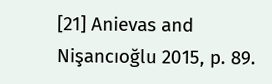[21] Anievas and Nişancıoğlu 2015, p. 89.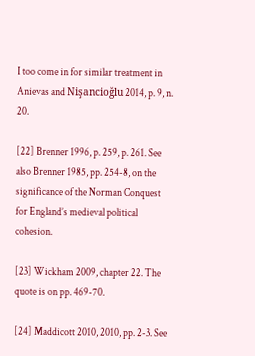I too come in for similar treatment in Anievas and Nişancioğlu 2014, p. 9, n. 20.

[22] Brenner 1996, p. 259, p. 261. See also Brenner 1985, pp. 254-8, on the significance of the Norman Conquest for England’s medieval political cohesion.

[23] Wickham 2009, chapter 22. The quote is on pp. 469-70.

[24] Maddicott 2010, 2010, pp. 2-3. See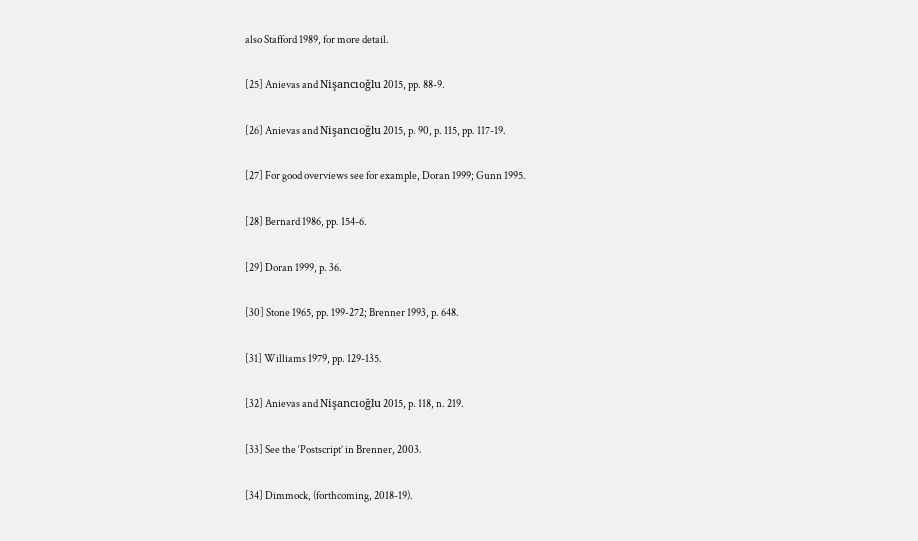also Stafford 1989, for more detail.

[25] Anievas and Nişancıoğlu 2015, pp. 88-9.

[26] Anievas and Nişancıoğlu 2015, p. 90, p. 115, pp. 117-19.

[27] For good overviews see for example, Doran 1999; Gunn 1995.

[28] Bernard 1986, pp. 154-6.

[29] Doran 1999, p. 36.

[30] Stone 1965, pp. 199-272; Brenner 1993, p. 648.

[31] Williams 1979, pp. 129-135.

[32] Anievas and Nişancıoğlu 2015, p. 118, n. 219.

[33] See the ‘Postscript’ in Brenner, 2003.

[34] Dimmock, (forthcoming, 2018-19).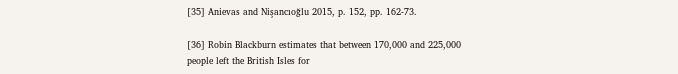[35] Anievas and Nişancıoğlu 2015, p. 152, pp. 162-73.

[36] Robin Blackburn estimates that between 170,000 and 225,000 people left the British Isles for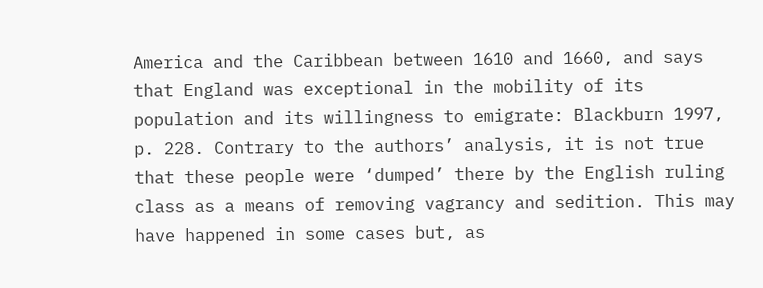America and the Caribbean between 1610 and 1660, and says that England was exceptional in the mobility of its population and its willingness to emigrate: Blackburn 1997, p. 228. Contrary to the authors’ analysis, it is not true that these people were ‘dumped’ there by the English ruling class as a means of removing vagrancy and sedition. This may have happened in some cases but, as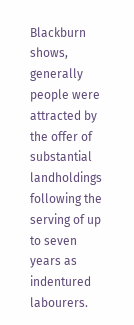Blackburn shows, generally people were attracted by the offer of substantial landholdings following the serving of up to seven years as indentured labourers.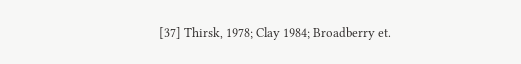[37] Thirsk, 1978; Clay 1984; Broadberry et.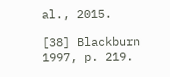al., 2015.

[38] Blackburn 1997, p. 219.